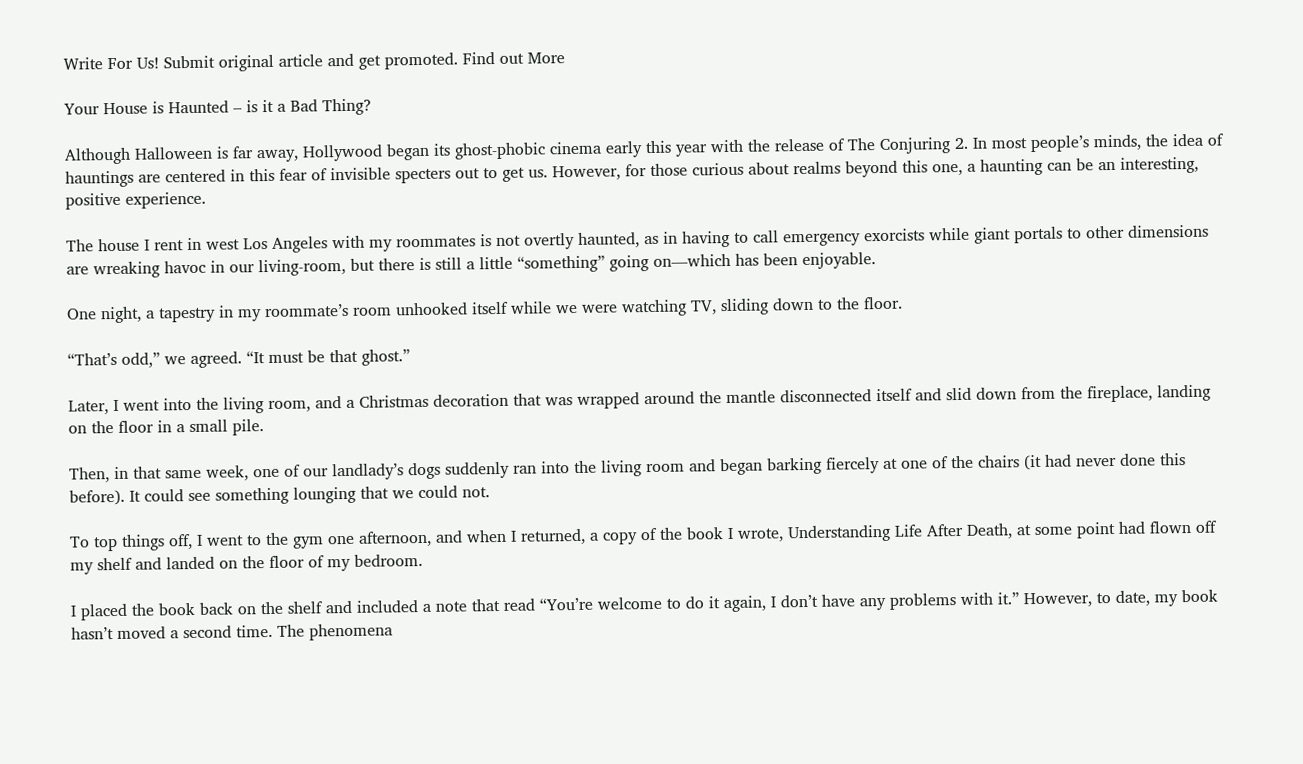Write For Us! Submit original article and get promoted. Find out More

Your House is Haunted – is it a Bad Thing?

Although Halloween is far away, Hollywood began its ghost-phobic cinema early this year with the release of The Conjuring 2. In most people’s minds, the idea of hauntings are centered in this fear of invisible specters out to get us. However, for those curious about realms beyond this one, a haunting can be an interesting, positive experience.

The house I rent in west Los Angeles with my roommates is not overtly haunted, as in having to call emergency exorcists while giant portals to other dimensions are wreaking havoc in our living-room, but there is still a little “something” going on—which has been enjoyable.

One night, a tapestry in my roommate’s room unhooked itself while we were watching TV, sliding down to the floor.

“That’s odd,” we agreed. “It must be that ghost.”

Later, I went into the living room, and a Christmas decoration that was wrapped around the mantle disconnected itself and slid down from the fireplace, landing on the floor in a small pile.

Then, in that same week, one of our landlady’s dogs suddenly ran into the living room and began barking fiercely at one of the chairs (it had never done this before). It could see something lounging that we could not.

To top things off, I went to the gym one afternoon, and when I returned, a copy of the book I wrote, Understanding Life After Death, at some point had flown off my shelf and landed on the floor of my bedroom.

I placed the book back on the shelf and included a note that read “You’re welcome to do it again, I don’t have any problems with it.” However, to date, my book hasn’t moved a second time. The phenomena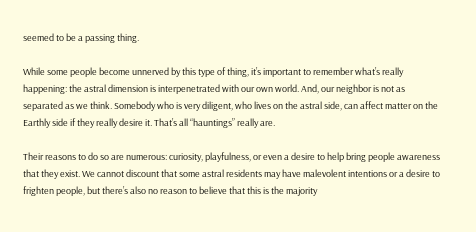seemed to be a passing thing.

While some people become unnerved by this type of thing, it’s important to remember what’s really happening: the astral dimension is interpenetrated with our own world. And, our neighbor is not as separated as we think. Somebody who is very diligent, who lives on the astral side, can affect matter on the Earthly side if they really desire it. That’s all “hauntings” really are.

Their reasons to do so are numerous: curiosity, playfulness, or even a desire to help bring people awareness that they exist. We cannot discount that some astral residents may have malevolent intentions or a desire to frighten people, but there’s also no reason to believe that this is the majority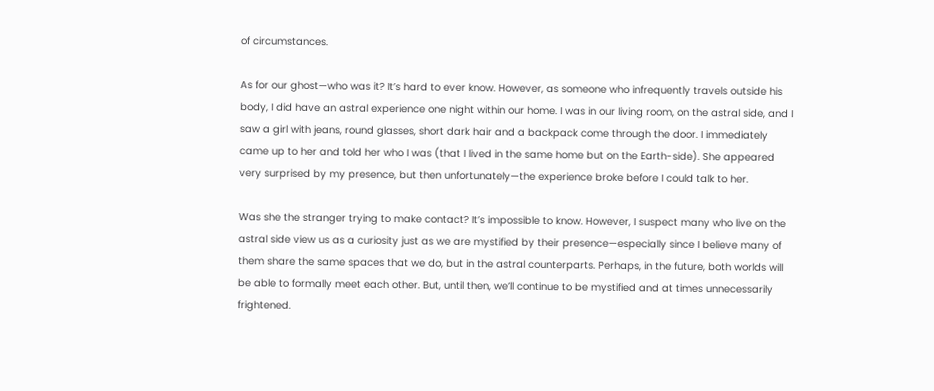of circumstances.

As for our ghost—who was it? It’s hard to ever know. However, as someone who infrequently travels outside his body, I did have an astral experience one night within our home. I was in our living room, on the astral side, and I saw a girl with jeans, round glasses, short dark hair and a backpack come through the door. I immediately came up to her and told her who I was (that I lived in the same home but on the Earth-side). She appeared very surprised by my presence, but then unfortunately—the experience broke before I could talk to her.

Was she the stranger trying to make contact? It’s impossible to know. However, I suspect many who live on the astral side view us as a curiosity just as we are mystified by their presence—especially since I believe many of them share the same spaces that we do, but in the astral counterparts. Perhaps, in the future, both worlds will be able to formally meet each other. But, until then, we’ll continue to be mystified and at times unnecessarily frightened.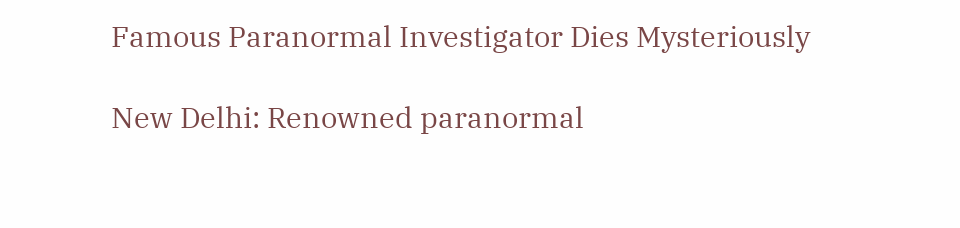Famous Paranormal Investigator Dies Mysteriously

New Delhi: Renowned paranormal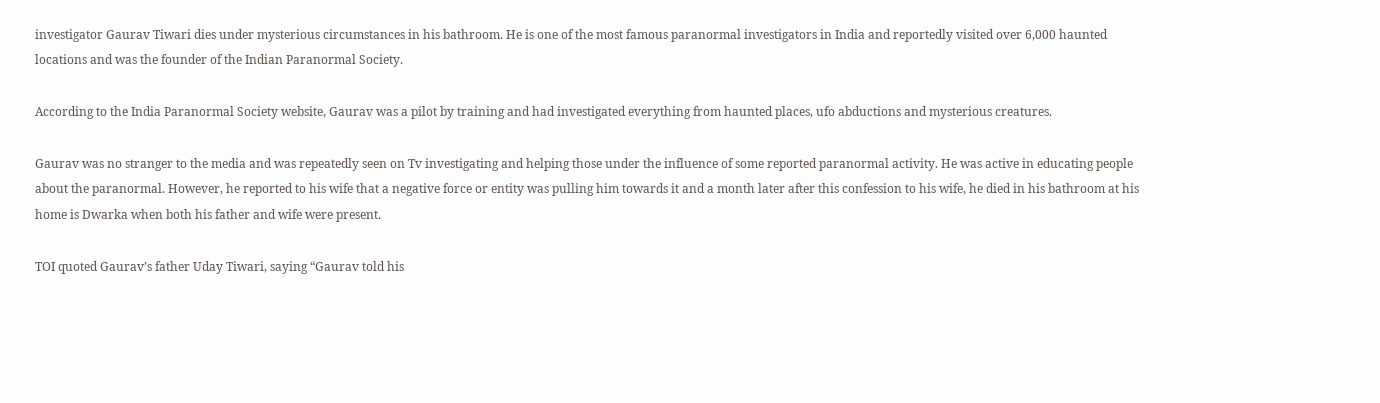investigator Gaurav Tiwari dies under mysterious circumstances in his bathroom. He is one of the most famous paranormal investigators in India and reportedly visited over 6,000 haunted locations and was the founder of the Indian Paranormal Society.

According to the India Paranormal Society website, Gaurav was a pilot by training and had investigated everything from haunted places, ufo abductions and mysterious creatures.

Gaurav was no stranger to the media and was repeatedly seen on Tv investigating and helping those under the influence of some reported paranormal activity. He was active in educating people about the paranormal. However, he reported to his wife that a negative force or entity was pulling him towards it and a month later after this confession to his wife, he died in his bathroom at his home is Dwarka when both his father and wife were present.

TOI quoted Gaurav’s father Uday Tiwari, saying “Gaurav told his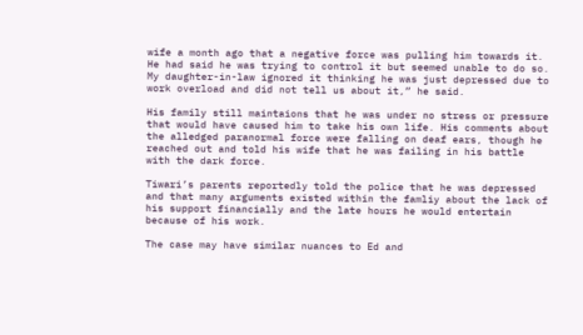wife a month ago that a negative force was pulling him towards it. He had said he was trying to control it but seemed unable to do so. My daughter-in-law ignored it thinking he was just depressed due to work overload and did not tell us about it,” he said.

His family still maintaions that he was under no stress or pressure that would have caused him to take his own life. His comments about the alledged paranormal force were falling on deaf ears, though he reached out and told his wife that he was failing in his battle with the dark force.

Tiwari’s parents reportedly told the police that he was depressed and that many arguments existed within the famliy about the lack of his support financially and the late hours he would entertain because of his work.

The case may have similar nuances to Ed and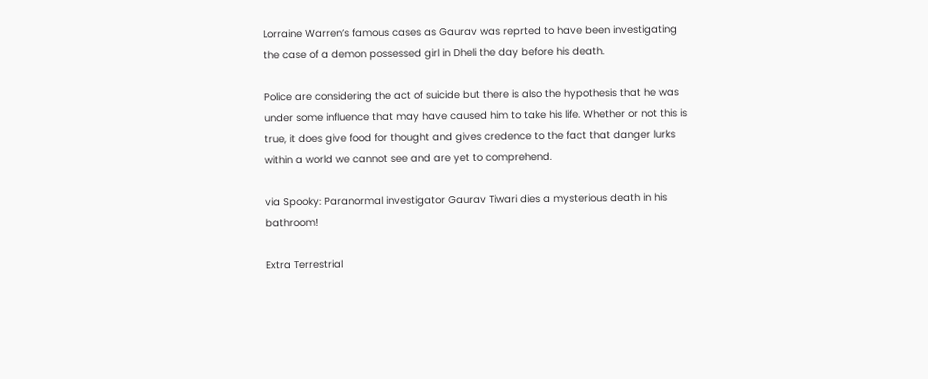Lorraine Warren’s famous cases as Gaurav was reprted to have been investigating the case of a demon possessed girl in Dheli the day before his death.

Police are considering the act of suicide but there is also the hypothesis that he was under some influence that may have caused him to take his life. Whether or not this is true, it does give food for thought and gives credence to the fact that danger lurks within a world we cannot see and are yet to comprehend.

via Spooky: Paranormal investigator Gaurav Tiwari dies a mysterious death in his bathroom!

Extra Terrestrial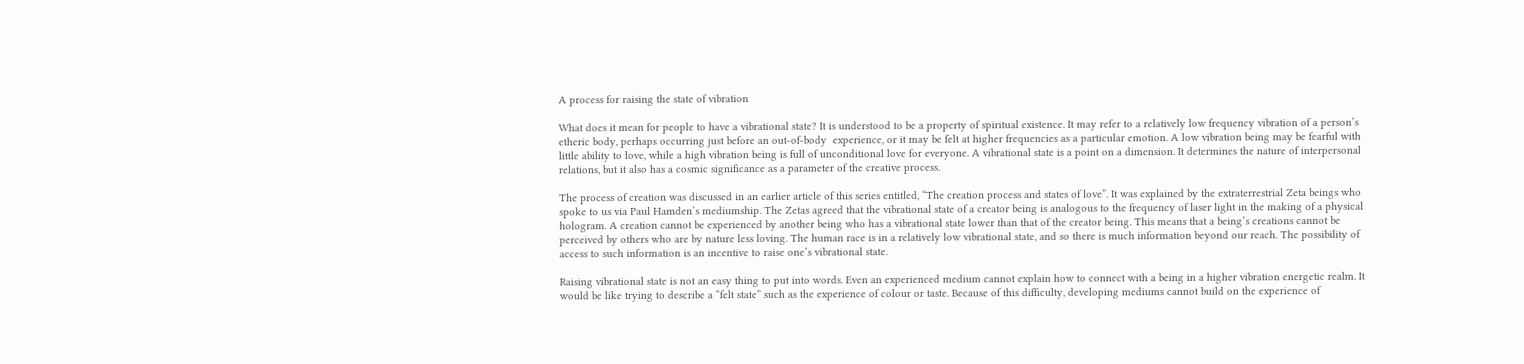A process for raising the state of vibration

What does it mean for people to have a vibrational state? It is understood to be a property of spiritual existence. It may refer to a relatively low frequency vibration of a person’s etheric body, perhaps occurring just before an out-of-body  experience, or it may be felt at higher frequencies as a particular emotion. A low vibration being may be fearful with little ability to love, while a high vibration being is full of unconditional love for everyone. A vibrational state is a point on a dimension. It determines the nature of interpersonal relations, but it also has a cosmic significance as a parameter of the creative process.

The process of creation was discussed in an earlier article of this series entitled, “The creation process and states of love”. It was explained by the extraterrestrial Zeta beings who spoke to us via Paul Hamden’s mediumship. The Zetas agreed that the vibrational state of a creator being is analogous to the frequency of laser light in the making of a physical hologram. A creation cannot be experienced by another being who has a vibrational state lower than that of the creator being. This means that a being’s creations cannot be perceived by others who are by nature less loving. The human race is in a relatively low vibrational state, and so there is much information beyond our reach. The possibility of access to such information is an incentive to raise one’s vibrational state.

Raising vibrational state is not an easy thing to put into words. Even an experienced medium cannot explain how to connect with a being in a higher vibration energetic realm. It would be like trying to describe a “felt state” such as the experience of colour or taste. Because of this difficulty, developing mediums cannot build on the experience of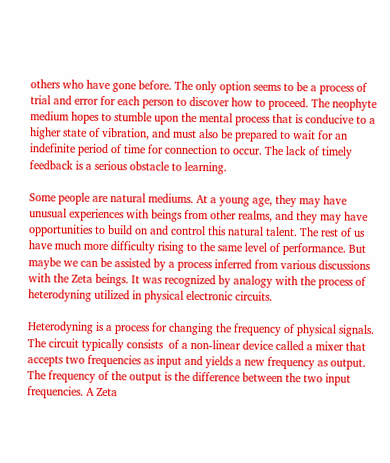others who have gone before. The only option seems to be a process of trial and error for each person to discover how to proceed. The neophyte medium hopes to stumble upon the mental process that is conducive to a higher state of vibration, and must also be prepared to wait for an indefinite period of time for connection to occur. The lack of timely feedback is a serious obstacle to learning.

Some people are natural mediums. At a young age, they may have unusual experiences with beings from other realms, and they may have opportunities to build on and control this natural talent. The rest of us have much more difficulty rising to the same level of performance. But maybe we can be assisted by a process inferred from various discussions with the Zeta beings. It was recognized by analogy with the process of heterodyning utilized in physical electronic circuits.

Heterodyning is a process for changing the frequency of physical signals. The circuit typically consists  of a non-linear device called a mixer that accepts two frequencies as input and yields a new frequency as output. The frequency of the output is the difference between the two input frequencies. A Zeta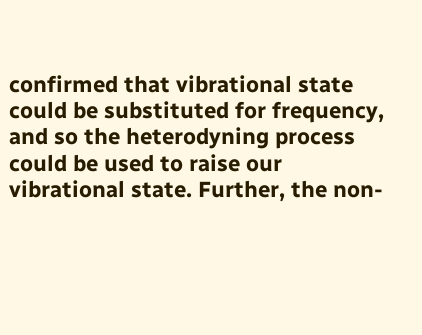confirmed that vibrational state could be substituted for frequency, and so the heterodyning process could be used to raise our vibrational state. Further, the non-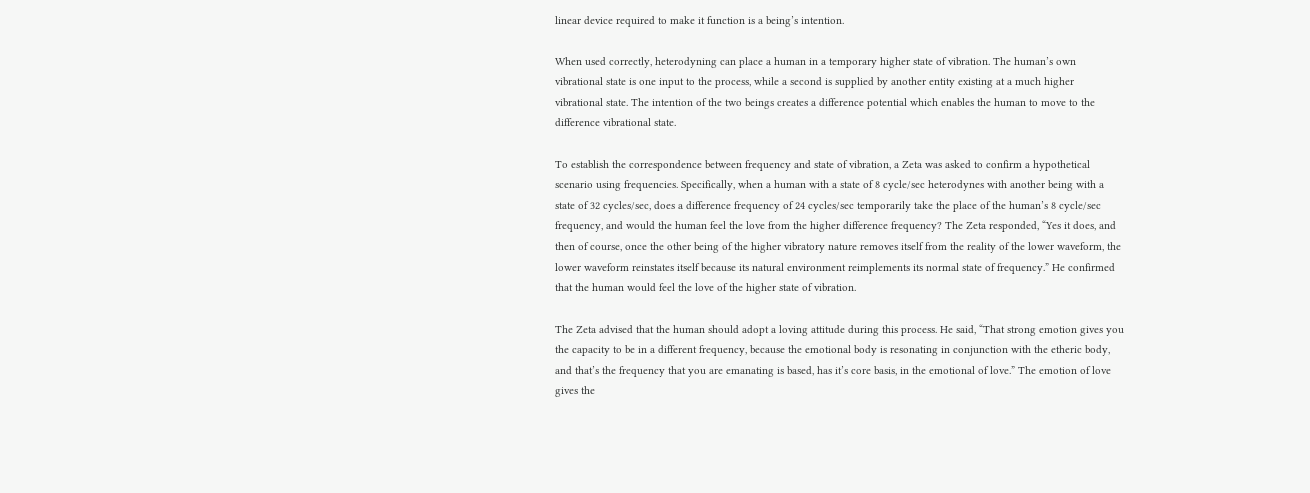linear device required to make it function is a being’s intention.

When used correctly, heterodyning can place a human in a temporary higher state of vibration. The human’s own vibrational state is one input to the process, while a second is supplied by another entity existing at a much higher vibrational state. The intention of the two beings creates a difference potential which enables the human to move to the difference vibrational state.

To establish the correspondence between frequency and state of vibration, a Zeta was asked to confirm a hypothetical scenario using frequencies. Specifically, when a human with a state of 8 cycle/sec heterodynes with another being with a state of 32 cycles/sec, does a difference frequency of 24 cycles/sec temporarily take the place of the human’s 8 cycle/sec frequency, and would the human feel the love from the higher difference frequency? The Zeta responded, “Yes it does, and then of course, once the other being of the higher vibratory nature removes itself from the reality of the lower waveform, the lower waveform reinstates itself because its natural environment reimplements its normal state of frequency.” He confirmed that the human would feel the love of the higher state of vibration.

The Zeta advised that the human should adopt a loving attitude during this process. He said, “That strong emotion gives you the capacity to be in a different frequency, because the emotional body is resonating in conjunction with the etheric body, and that’s the frequency that you are emanating is based, has it’s core basis, in the emotional of love.” The emotion of love gives the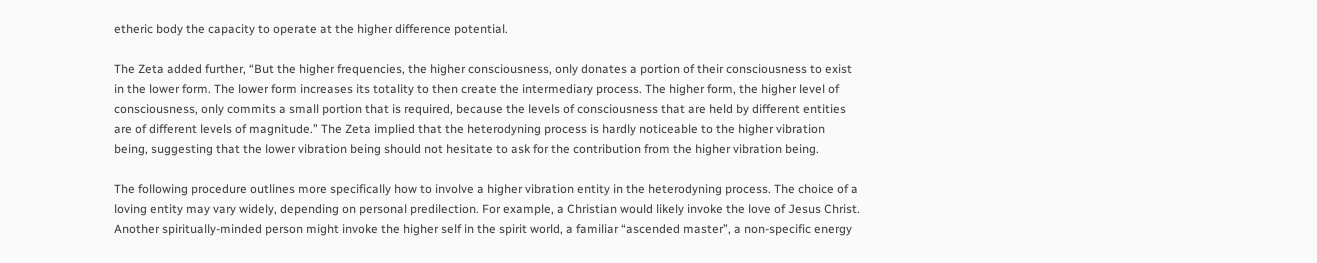etheric body the capacity to operate at the higher difference potential.

The Zeta added further, “But the higher frequencies, the higher consciousness, only donates a portion of their consciousness to exist in the lower form. The lower form increases its totality to then create the intermediary process. The higher form, the higher level of consciousness, only commits a small portion that is required, because the levels of consciousness that are held by different entities are of different levels of magnitude.” The Zeta implied that the heterodyning process is hardly noticeable to the higher vibration being, suggesting that the lower vibration being should not hesitate to ask for the contribution from the higher vibration being.

The following procedure outlines more specifically how to involve a higher vibration entity in the heterodyning process. The choice of a loving entity may vary widely, depending on personal predilection. For example, a Christian would likely invoke the love of Jesus Christ. Another spiritually-minded person might invoke the higher self in the spirit world, a familiar “ascended master”, a non-specific energy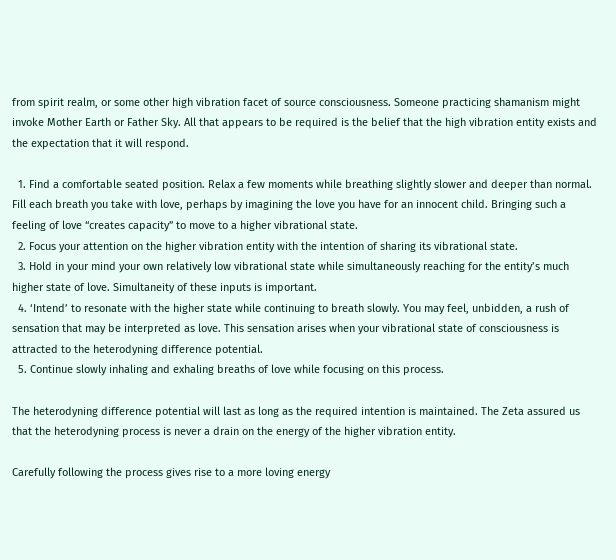from spirit realm, or some other high vibration facet of source consciousness. Someone practicing shamanism might invoke Mother Earth or Father Sky. All that appears to be required is the belief that the high vibration entity exists and the expectation that it will respond.

  1. Find a comfortable seated position. Relax a few moments while breathing slightly slower and deeper than normal. Fill each breath you take with love, perhaps by imagining the love you have for an innocent child. Bringing such a feeling of love “creates capacity” to move to a higher vibrational state.
  2. Focus your attention on the higher vibration entity with the intention of sharing its vibrational state.
  3. Hold in your mind your own relatively low vibrational state while simultaneously reaching for the entity’s much higher state of love. Simultaneity of these inputs is important.
  4. ‘Intend’ to resonate with the higher state while continuing to breath slowly. You may feel, unbidden, a rush of sensation that may be interpreted as love. This sensation arises when your vibrational state of consciousness is attracted to the heterodyning difference potential.
  5. Continue slowly inhaling and exhaling breaths of love while focusing on this process.

The heterodyning difference potential will last as long as the required intention is maintained. The Zeta assured us that the heterodyning process is never a drain on the energy of the higher vibration entity.

Carefully following the process gives rise to a more loving energy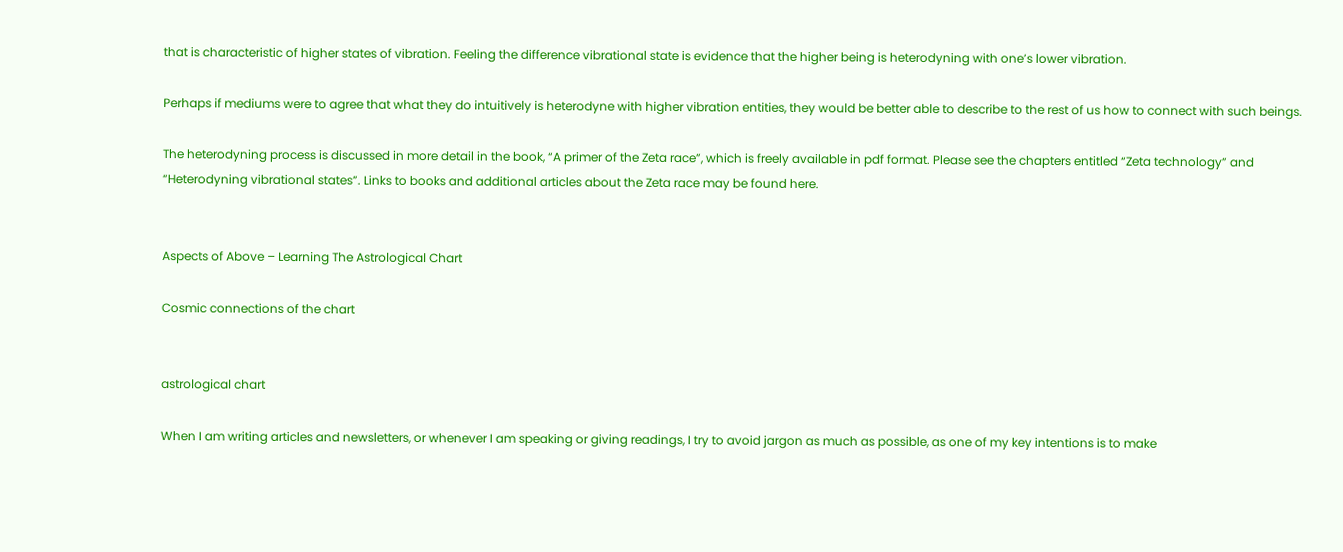that is characteristic of higher states of vibration. Feeling the difference vibrational state is evidence that the higher being is heterodyning with one’s lower vibration.

Perhaps if mediums were to agree that what they do intuitively is heterodyne with higher vibration entities, they would be better able to describe to the rest of us how to connect with such beings.

The heterodyning process is discussed in more detail in the book, “A primer of the Zeta race”, which is freely available in pdf format. Please see the chapters entitled “Zeta technology” and “Heterodyning vibrational states”. Links to books and additional articles about the Zeta race may be found here.


Aspects of Above – Learning The Astrological Chart

Cosmic connections of the chart


astrological chart

When I am writing articles and newsletters, or whenever I am speaking or giving readings, I try to avoid jargon as much as possible, as one of my key intentions is to make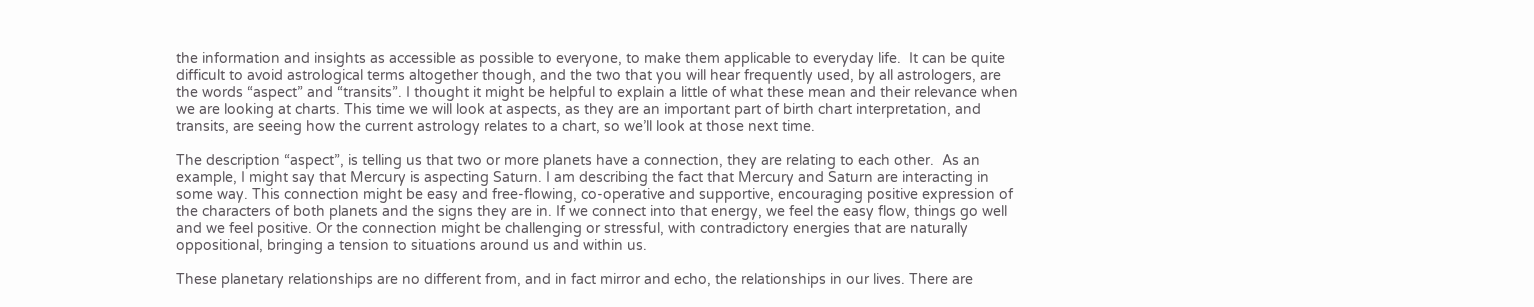the information and insights as accessible as possible to everyone, to make them applicable to everyday life.  It can be quite difficult to avoid astrological terms altogether though, and the two that you will hear frequently used, by all astrologers, are the words “aspect” and “transits”. I thought it might be helpful to explain a little of what these mean and their relevance when we are looking at charts. This time we will look at aspects, as they are an important part of birth chart interpretation, and transits, are seeing how the current astrology relates to a chart, so we’ll look at those next time.

The description “aspect”, is telling us that two or more planets have a connection, they are relating to each other.  As an example, I might say that Mercury is aspecting Saturn. I am describing the fact that Mercury and Saturn are interacting in some way. This connection might be easy and free-flowing, co-operative and supportive, encouraging positive expression of the characters of both planets and the signs they are in. If we connect into that energy, we feel the easy flow, things go well and we feel positive. Or the connection might be challenging or stressful, with contradictory energies that are naturally oppositional, bringing a tension to situations around us and within us.

These planetary relationships are no different from, and in fact mirror and echo, the relationships in our lives. There are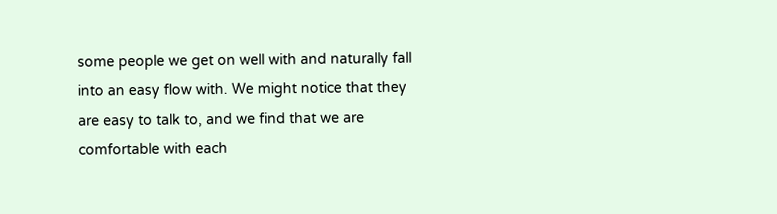some people we get on well with and naturally fall into an easy flow with. We might notice that they are easy to talk to, and we find that we are comfortable with each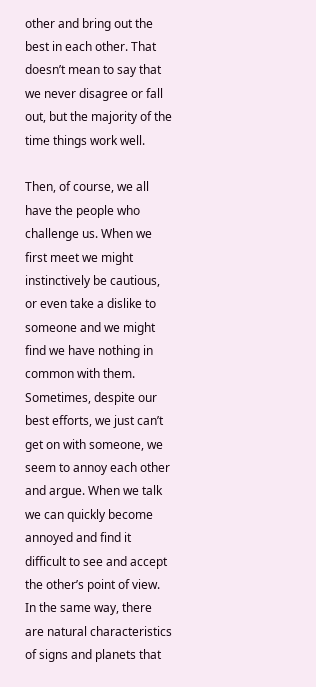other and bring out the best in each other. That doesn’t mean to say that we never disagree or fall out, but the majority of the time things work well.

Then, of course, we all have the people who challenge us. When we first meet we might instinctively be cautious, or even take a dislike to someone and we might find we have nothing in common with them. Sometimes, despite our best efforts, we just can’t get on with someone, we seem to annoy each other and argue. When we talk we can quickly become annoyed and find it difficult to see and accept the other’s point of view. In the same way, there are natural characteristics of signs and planets that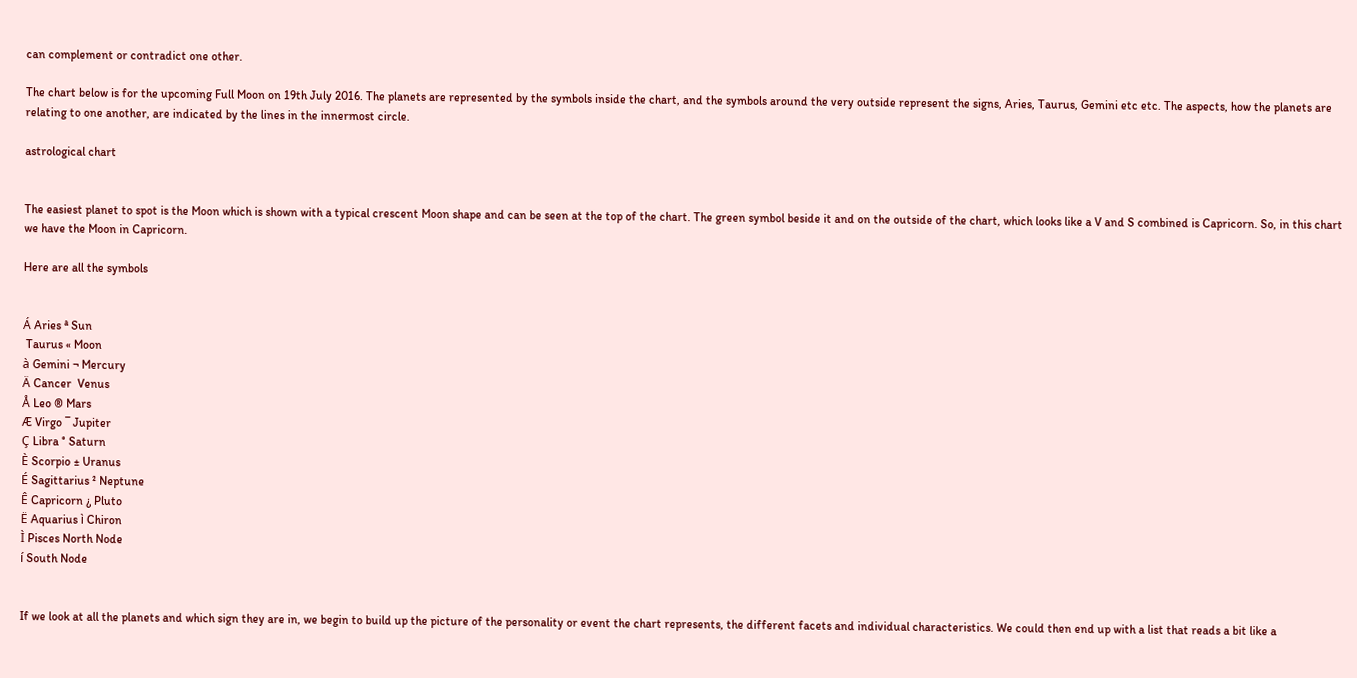can complement or contradict one other.

The chart below is for the upcoming Full Moon on 19th July 2016. The planets are represented by the symbols inside the chart, and the symbols around the very outside represent the signs, Aries, Taurus, Gemini etc etc. The aspects, how the planets are relating to one another, are indicated by the lines in the innermost circle.

astrological chart


The easiest planet to spot is the Moon which is shown with a typical crescent Moon shape and can be seen at the top of the chart. The green symbol beside it and on the outside of the chart, which looks like a V and S combined is Capricorn. So, in this chart we have the Moon in Capricorn.

Here are all the symbols


Á Aries ª Sun
 Taurus « Moon
à Gemini ¬ Mercury
Ä Cancer  Venus
Å Leo ® Mars
Æ Virgo ¯ Jupiter
Ç Libra ° Saturn
È Scorpio ± Uranus
É Sagittarius ² Neptune
Ê Capricorn ¿ Pluto
Ë Aquarius ì Chiron
Ì Pisces North Node
í South Node


If we look at all the planets and which sign they are in, we begin to build up the picture of the personality or event the chart represents, the different facets and individual characteristics. We could then end up with a list that reads a bit like a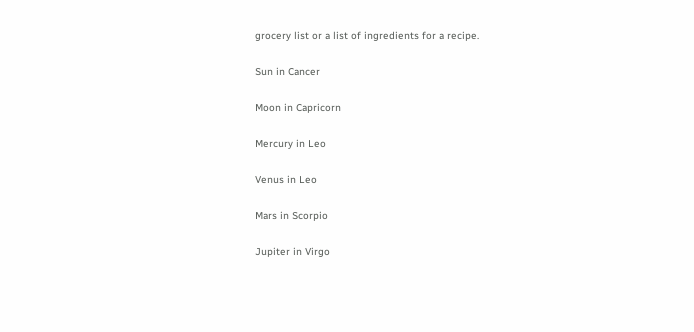grocery list or a list of ingredients for a recipe.

Sun in Cancer

Moon in Capricorn

Mercury in Leo

Venus in Leo

Mars in Scorpio

Jupiter in Virgo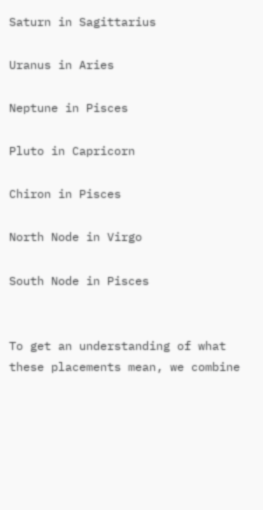Saturn in Sagittarius

Uranus in Aries

Neptune in Pisces

Pluto in Capricorn

Chiron in Pisces

North Node in Virgo

South Node in Pisces


To get an understanding of what these placements mean, we combine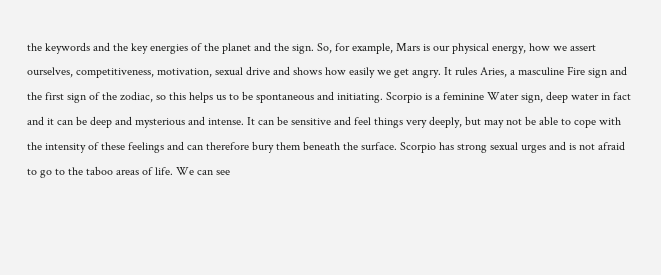the keywords and the key energies of the planet and the sign. So, for example, Mars is our physical energy, how we assert ourselves, competitiveness, motivation, sexual drive and shows how easily we get angry. It rules Aries, a masculine Fire sign and the first sign of the zodiac, so this helps us to be spontaneous and initiating. Scorpio is a feminine Water sign, deep water in fact and it can be deep and mysterious and intense. It can be sensitive and feel things very deeply, but may not be able to cope with the intensity of these feelings and can therefore bury them beneath the surface. Scorpio has strong sexual urges and is not afraid to go to the taboo areas of life. We can see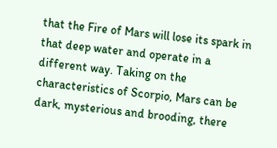that the Fire of Mars will lose its spark in that deep water and operate in a different way. Taking on the characteristics of Scorpio, Mars can be dark, mysterious and brooding, there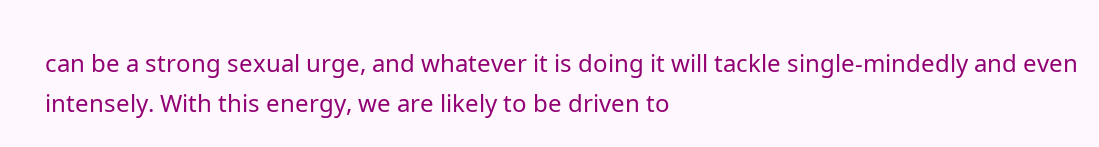can be a strong sexual urge, and whatever it is doing it will tackle single-mindedly and even intensely. With this energy, we are likely to be driven to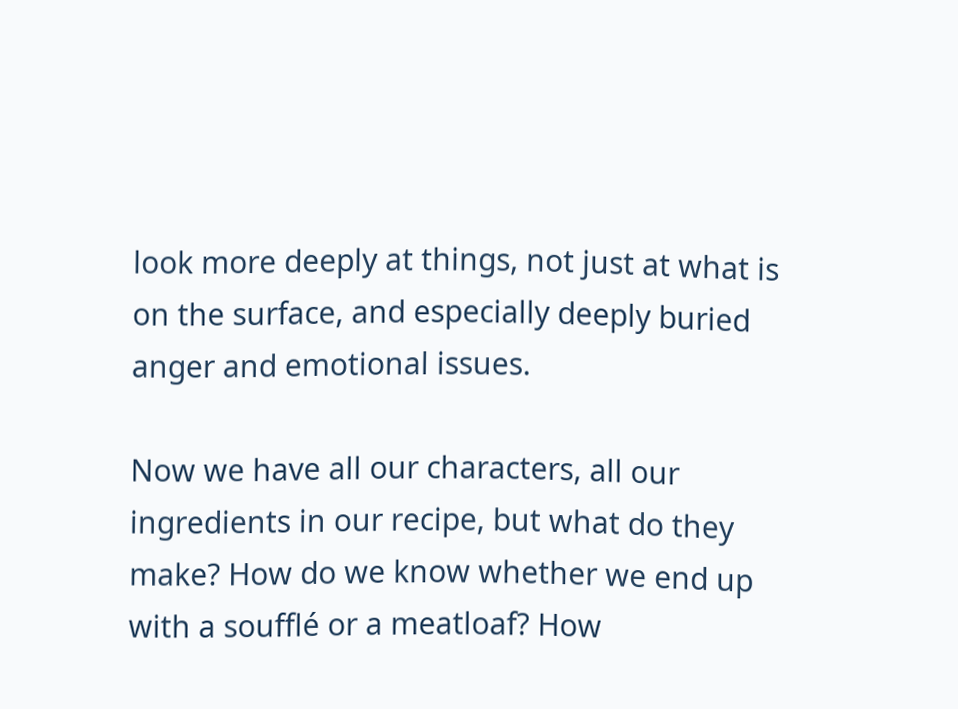look more deeply at things, not just at what is on the surface, and especially deeply buried anger and emotional issues.

Now we have all our characters, all our ingredients in our recipe, but what do they make? How do we know whether we end up with a soufflé or a meatloaf? How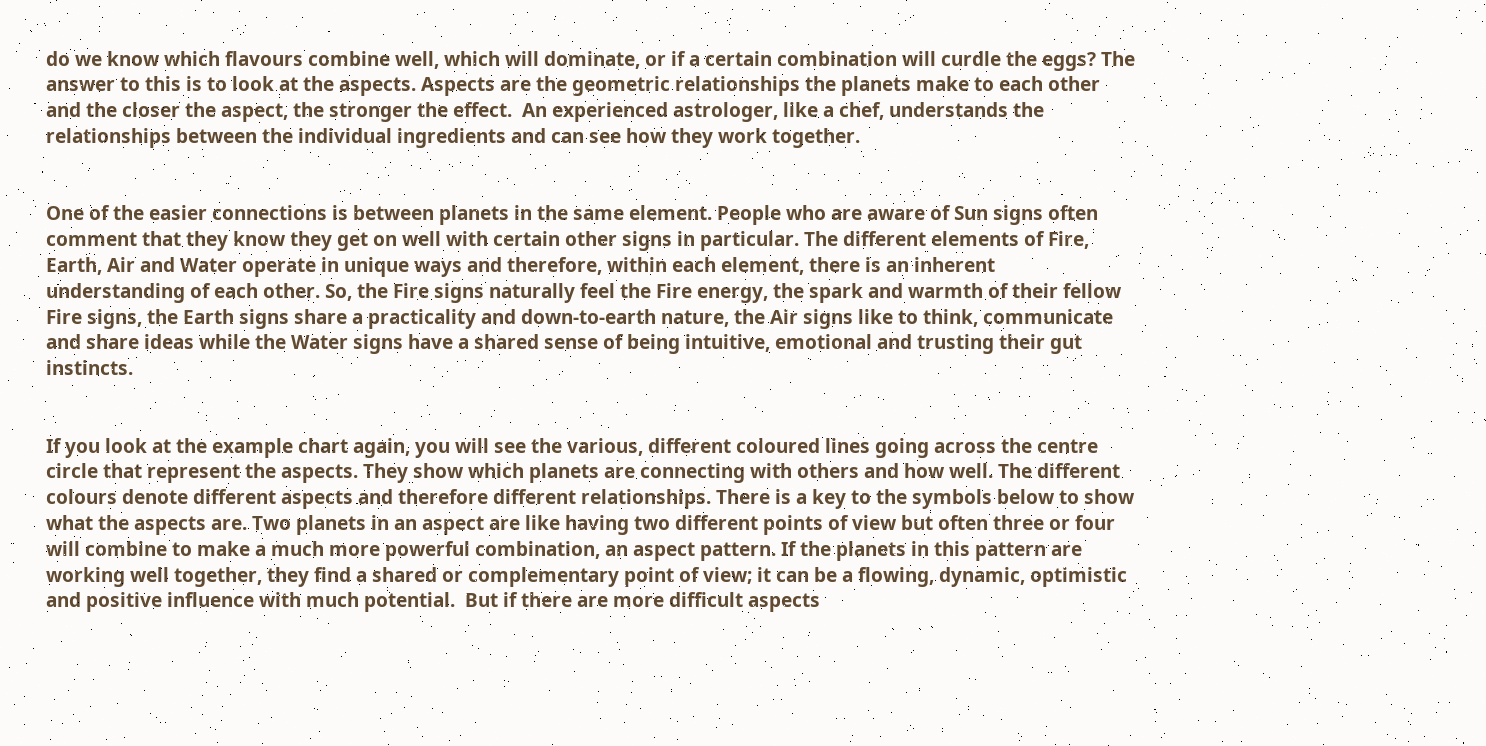do we know which flavours combine well, which will dominate, or if a certain combination will curdle the eggs? The answer to this is to look at the aspects. Aspects are the geometric relationships the planets make to each other and the closer the aspect, the stronger the effect.  An experienced astrologer, like a chef, understands the relationships between the individual ingredients and can see how they work together.


One of the easier connections is between planets in the same element. People who are aware of Sun signs often comment that they know they get on well with certain other signs in particular. The different elements of Fire, Earth, Air and Water operate in unique ways and therefore, within each element, there is an inherent understanding of each other. So, the Fire signs naturally feel the Fire energy, the spark and warmth of their fellow Fire signs, the Earth signs share a practicality and down-to-earth nature, the Air signs like to think, communicate and share ideas while the Water signs have a shared sense of being intuitive, emotional and trusting their gut instincts.


If you look at the example chart again, you will see the various, different coloured lines going across the centre circle that represent the aspects. They show which planets are connecting with others and how well. The different colours denote different aspects and therefore different relationships. There is a key to the symbols below to show what the aspects are. Two planets in an aspect are like having two different points of view but often three or four will combine to make a much more powerful combination, an aspect pattern. If the planets in this pattern are working well together, they find a shared or complementary point of view; it can be a flowing, dynamic, optimistic and positive influence with much potential.  But if there are more difficult aspects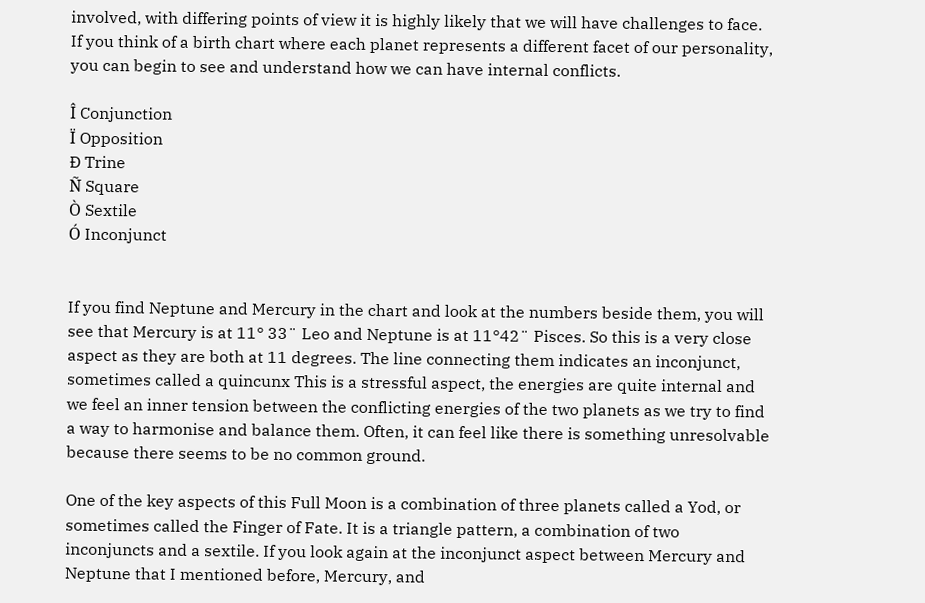involved, with differing points of view it is highly likely that we will have challenges to face. If you think of a birth chart where each planet represents a different facet of our personality, you can begin to see and understand how we can have internal conflicts.

Î Conjunction
Ï Opposition
Ð Trine
Ñ Square
Ò Sextile
Ó Inconjunct


If you find Neptune and Mercury in the chart and look at the numbers beside them, you will see that Mercury is at 11° 33¨ Leo and Neptune is at 11°42¨ Pisces. So this is a very close aspect as they are both at 11 degrees. The line connecting them indicates an inconjunct, sometimes called a quincunx This is a stressful aspect, the energies are quite internal and we feel an inner tension between the conflicting energies of the two planets as we try to find a way to harmonise and balance them. Often, it can feel like there is something unresolvable because there seems to be no common ground.

One of the key aspects of this Full Moon is a combination of three planets called a Yod, or sometimes called the Finger of Fate. It is a triangle pattern, a combination of two inconjuncts and a sextile. If you look again at the inconjunct aspect between Mercury and Neptune that I mentioned before, Mercury, and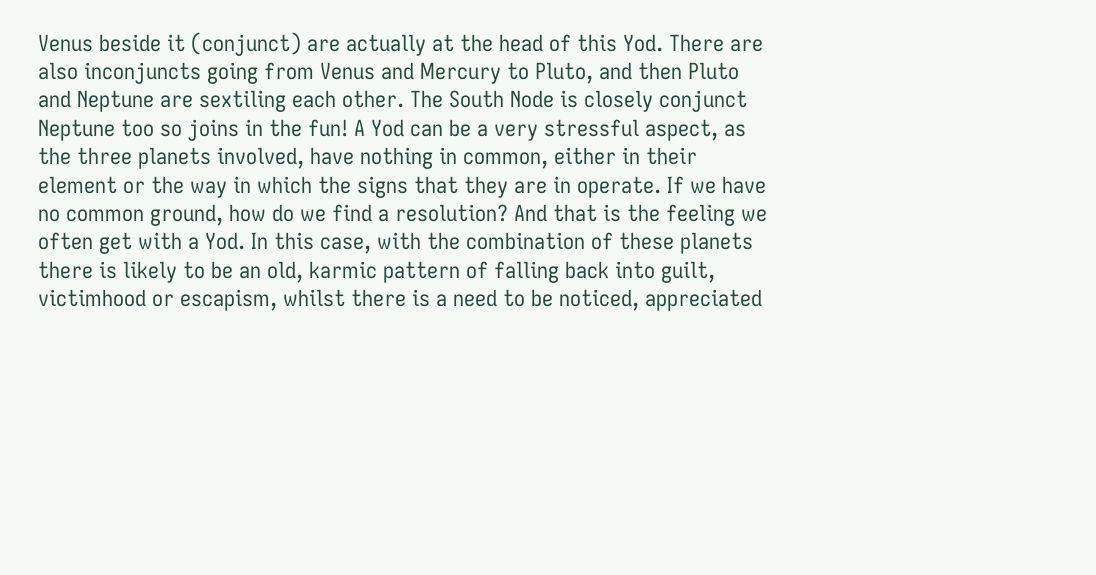Venus beside it (conjunct) are actually at the head of this Yod. There are also inconjuncts going from Venus and Mercury to Pluto, and then Pluto and Neptune are sextiling each other. The South Node is closely conjunct Neptune too so joins in the fun! A Yod can be a very stressful aspect, as the three planets involved, have nothing in common, either in their element or the way in which the signs that they are in operate. If we have no common ground, how do we find a resolution? And that is the feeling we often get with a Yod. In this case, with the combination of these planets there is likely to be an old, karmic pattern of falling back into guilt, victimhood or escapism, whilst there is a need to be noticed, appreciated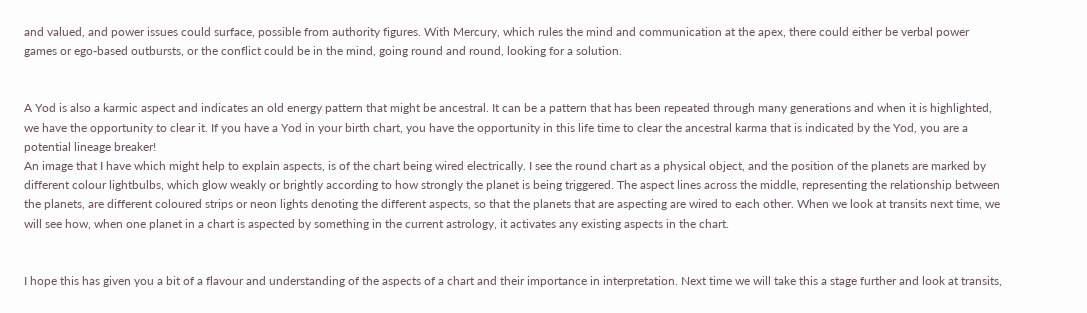and valued, and power issues could surface, possible from authority figures. With Mercury, which rules the mind and communication at the apex, there could either be verbal power games or ego-based outbursts, or the conflict could be in the mind, going round and round, looking for a solution.


A Yod is also a karmic aspect and indicates an old energy pattern that might be ancestral. It can be a pattern that has been repeated through many generations and when it is highlighted, we have the opportunity to clear it. If you have a Yod in your birth chart, you have the opportunity in this life time to clear the ancestral karma that is indicated by the Yod, you are a potential lineage breaker!
An image that I have which might help to explain aspects, is of the chart being wired electrically. I see the round chart as a physical object, and the position of the planets are marked by different colour lightbulbs, which glow weakly or brightly according to how strongly the planet is being triggered. The aspect lines across the middle, representing the relationship between the planets, are different coloured strips or neon lights denoting the different aspects, so that the planets that are aspecting are wired to each other. When we look at transits next time, we will see how, when one planet in a chart is aspected by something in the current astrology, it activates any existing aspects in the chart.


I hope this has given you a bit of a flavour and understanding of the aspects of a chart and their importance in interpretation. Next time we will take this a stage further and look at transits,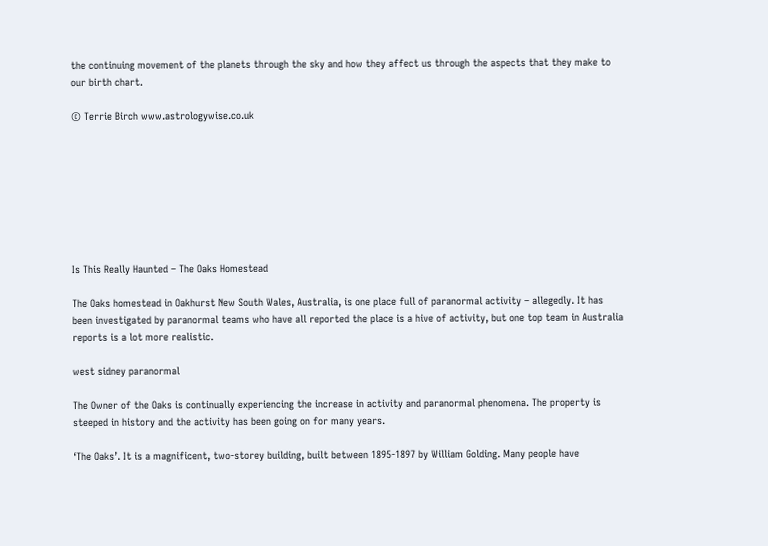the continuing movement of the planets through the sky and how they affect us through the aspects that they make to our birth chart.

© Terrie Birch www.astrologywise.co.uk








Is This Really Haunted – The Oaks Homestead

The Oaks homestead in Oakhurst New South Wales, Australia, is one place full of paranormal activity – allegedly. It has been investigated by paranormal teams who have all reported the place is a hive of activity, but one top team in Australia reports is a lot more realistic.

west sidney paranormal

The Owner of the Oaks is continually experiencing the increase in activity and paranormal phenomena. The property is steeped in history and the activity has been going on for many years.

‘The Oaks’. It is a magnificent, two-storey building, built between 1895-1897 by William Golding. Many people have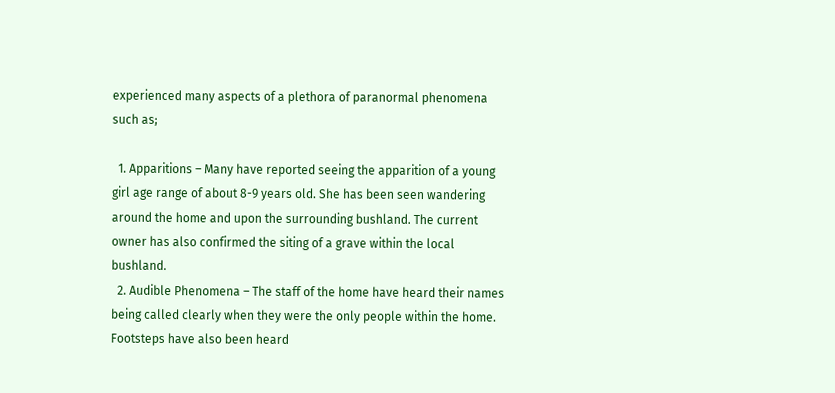experienced many aspects of a plethora of paranormal phenomena such as;

  1. Apparitions – Many have reported seeing the apparition of a young girl age range of about 8-9 years old. She has been seen wandering around the home and upon the surrounding bushland. The current owner has also confirmed the siting of a grave within the local bushland.
  2. Audible Phenomena – The staff of the home have heard their names being called clearly when they were the only people within the home. Footsteps have also been heard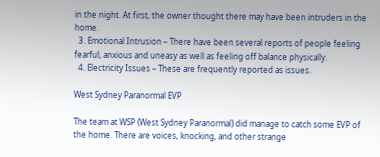in the night. At first, the owner thought there may have been intruders in the home.
  3. Emotional Intrusion – There have been several reports of people feeling fearful, anxious and uneasy as well as feeling off balance physically.
  4. Electricity Issues – These are frequently reported as issues.

West Sydney Paranormal EVP

The team at WSP (West Sydney Paranormal) did manage to catch some EVP of the home. There are voices, knocking, and other strange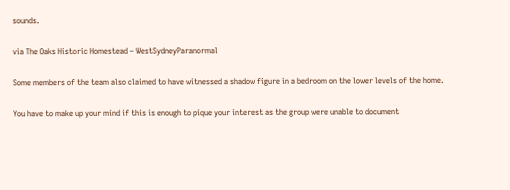sounds.

via The Oaks Historic Homestead – WestSydneyParanormal

Some members of the team also claimed to have witnessed a shadow figure in a bedroom on the lower levels of the home.

You have to make up your mind if this is enough to pique your interest as the group were unable to document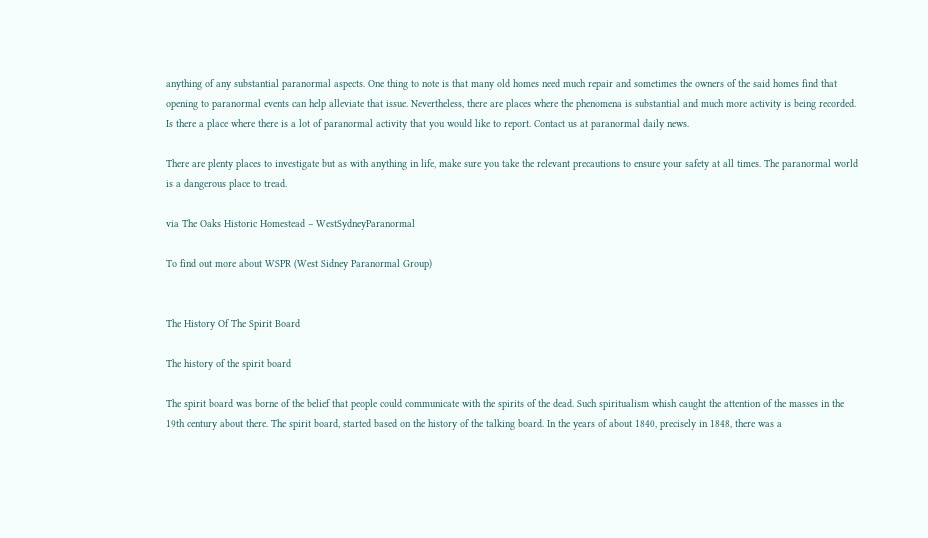anything of any substantial paranormal aspects. One thing to note is that many old homes need much repair and sometimes the owners of the said homes find that opening to paranormal events can help alleviate that issue. Nevertheless, there are places where the phenomena is substantial and much more activity is being recorded. Is there a place where there is a lot of paranormal activity that you would like to report. Contact us at paranormal daily news.

There are plenty places to investigate but as with anything in life, make sure you take the relevant precautions to ensure your safety at all times. The paranormal world is a dangerous place to tread.

via The Oaks Historic Homestead – WestSydneyParanormal

To find out more about WSPR (West Sidney Paranormal Group)


The History Of The Spirit Board

The history of the spirit board

The spirit board was borne of the belief that people could communicate with the spirits of the dead. Such spiritualism whish caught the attention of the masses in the 19th century about there. The spirit board, started based on the history of the talking board. In the years of about 1840, precisely in 1848, there was a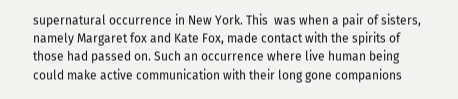supernatural occurrence in New York. This  was when a pair of sisters, namely Margaret fox and Kate Fox, made contact with the spirits of those had passed on. Such an occurrence where live human being could make active communication with their long gone companions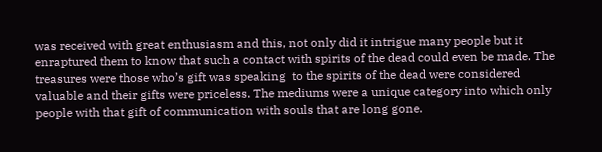was received with great enthusiasm and this, not only did it intrigue many people but it enraptured them to know that such a contact with spirits of the dead could even be made. The treasures were those who’s gift was speaking  to the spirits of the dead were considered valuable and their gifts were priceless. The mediums were a unique category into which only people with that gift of communication with souls that are long gone.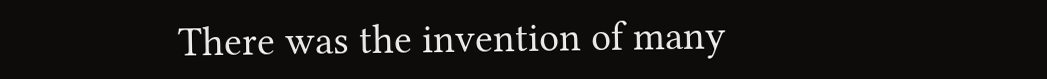There was the invention of many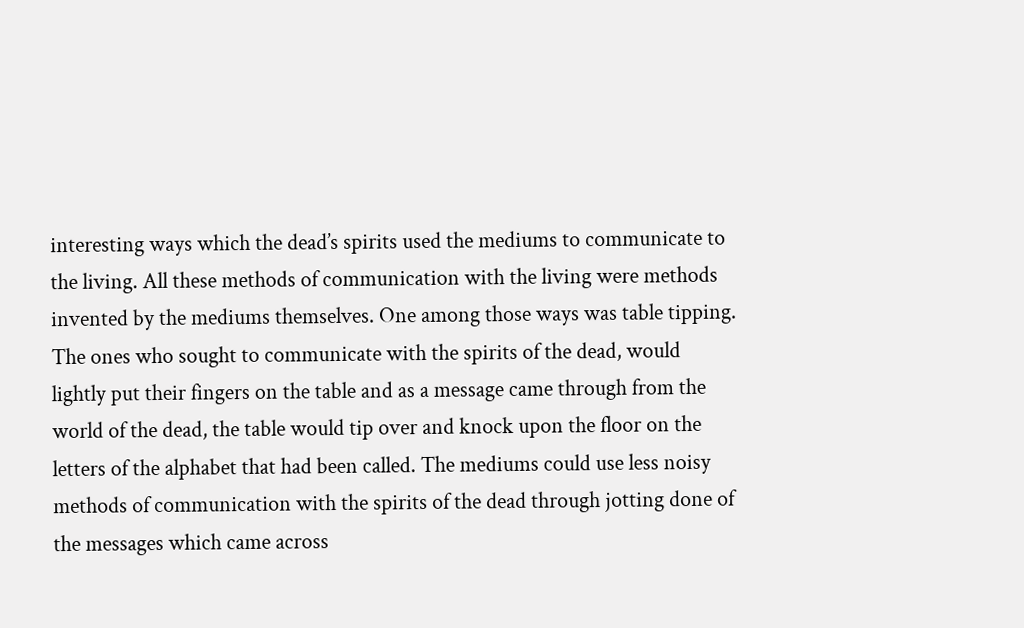interesting ways which the dead’s spirits used the mediums to communicate to the living. All these methods of communication with the living were methods invented by the mediums themselves. One among those ways was table tipping. The ones who sought to communicate with the spirits of the dead, would lightly put their fingers on the table and as a message came through from the world of the dead, the table would tip over and knock upon the floor on the letters of the alphabet that had been called. The mediums could use less noisy methods of communication with the spirits of the dead through jotting done of the messages which came across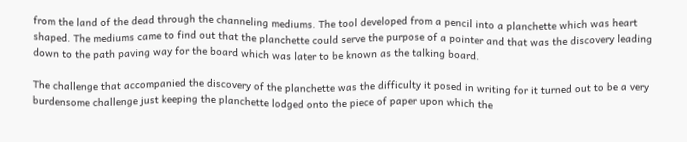from the land of the dead through the channeling mediums. The tool developed from a pencil into a planchette which was heart shaped. The mediums came to find out that the planchette could serve the purpose of a pointer and that was the discovery leading down to the path paving way for the board which was later to be known as the talking board.

The challenge that accompanied the discovery of the planchette was the difficulty it posed in writing for it turned out to be a very burdensome challenge just keeping the planchette lodged onto the piece of paper upon which the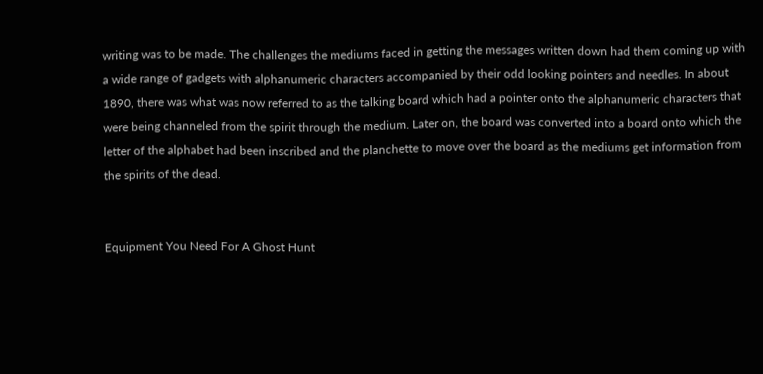writing was to be made. The challenges the mediums faced in getting the messages written down had them coming up with a wide range of gadgets with alphanumeric characters accompanied by their odd looking pointers and needles. In about 1890, there was what was now referred to as the talking board which had a pointer onto the alphanumeric characters that were being channeled from the spirit through the medium. Later on, the board was converted into a board onto which the letter of the alphabet had been inscribed and the planchette to move over the board as the mediums get information from the spirits of the dead.


Equipment You Need For A Ghost Hunt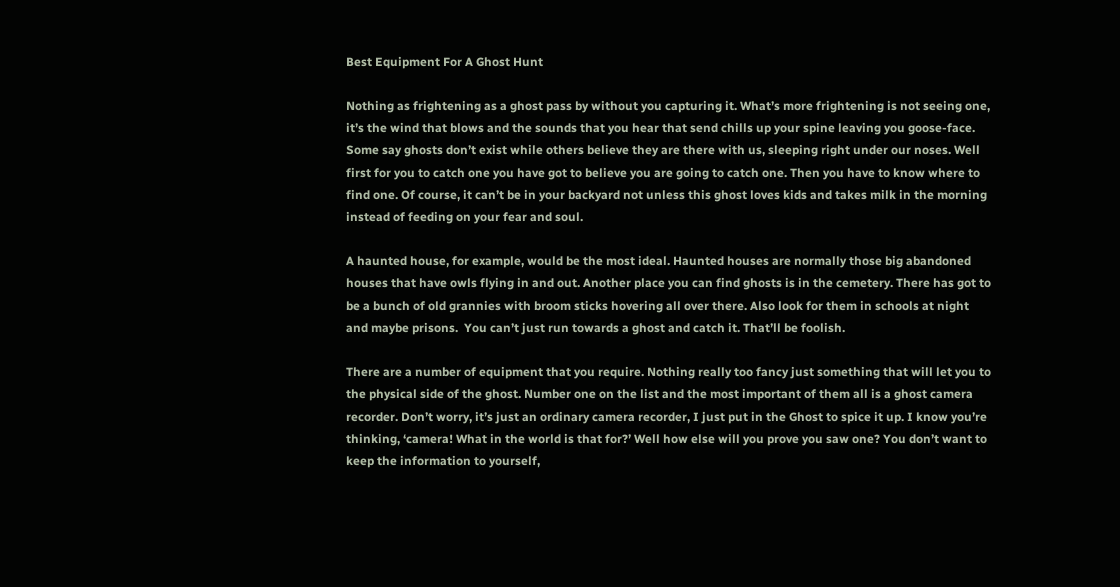Best Equipment For A Ghost Hunt

Nothing as frightening as a ghost pass by without you capturing it. What’s more frightening is not seeing one, it’s the wind that blows and the sounds that you hear that send chills up your spine leaving you goose-face. Some say ghosts don’t exist while others believe they are there with us, sleeping right under our noses. Well first for you to catch one you have got to believe you are going to catch one. Then you have to know where to find one. Of course, it can’t be in your backyard not unless this ghost loves kids and takes milk in the morning instead of feeding on your fear and soul.

A haunted house, for example, would be the most ideal. Haunted houses are normally those big abandoned houses that have owls flying in and out. Another place you can find ghosts is in the cemetery. There has got to be a bunch of old grannies with broom sticks hovering all over there. Also look for them in schools at night and maybe prisons.  You can’t just run towards a ghost and catch it. That’ll be foolish.

There are a number of equipment that you require. Nothing really too fancy just something that will let you to the physical side of the ghost. Number one on the list and the most important of them all is a ghost camera recorder. Don’t worry, it’s just an ordinary camera recorder, I just put in the Ghost to spice it up. I know you’re thinking, ‘camera! What in the world is that for?’ Well how else will you prove you saw one? You don’t want to keep the information to yourself,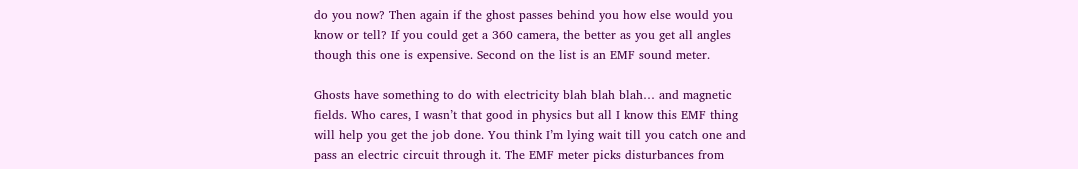do you now? Then again if the ghost passes behind you how else would you know or tell? If you could get a 360 camera, the better as you get all angles though this one is expensive. Second on the list is an EMF sound meter.

Ghosts have something to do with electricity blah blah blah… and magnetic fields. Who cares, I wasn’t that good in physics but all I know this EMF thing will help you get the job done. You think I’m lying wait till you catch one and pass an electric circuit through it. The EMF meter picks disturbances from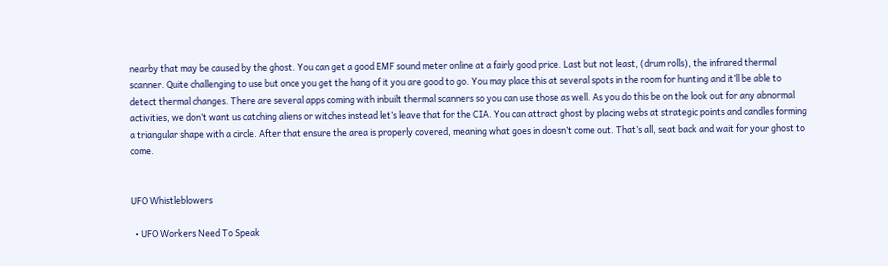nearby that may be caused by the ghost. You can get a good EMF sound meter online at a fairly good price. Last but not least, (drum rolls), the infrared thermal scanner. Quite challenging to use but once you get the hang of it you are good to go. You may place this at several spots in the room for hunting and it’ll be able to detect thermal changes. There are several apps coming with inbuilt thermal scanners so you can use those as well. As you do this be on the look out for any abnormal activities, we don’t want us catching aliens or witches instead let’s leave that for the CIA. You can attract ghost by placing webs at strategic points and candles forming a triangular shape with a circle. After that ensure the area is properly covered, meaning what goes in doesn’t come out. That’s all, seat back and wait for your ghost to come.


UFO Whistleblowers

  • UFO Workers Need To Speak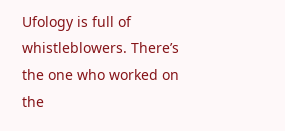Ufology is full of whistleblowers. There’s the one who worked on the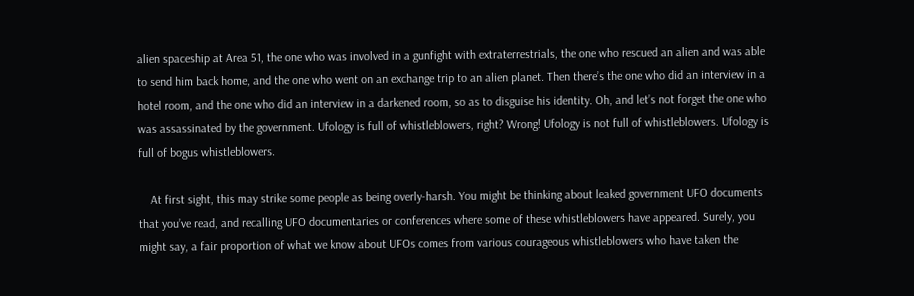alien spaceship at Area 51, the one who was involved in a gunfight with extraterrestrials, the one who rescued an alien and was able to send him back home, and the one who went on an exchange trip to an alien planet. Then there’s the one who did an interview in a hotel room, and the one who did an interview in a darkened room, so as to disguise his identity. Oh, and let’s not forget the one who was assassinated by the government. Ufology is full of whistleblowers, right? Wrong! Ufology is not full of whistleblowers. Ufology is full of bogus whistleblowers.

    At first sight, this may strike some people as being overly-harsh. You might be thinking about leaked government UFO documents that you’ve read, and recalling UFO documentaries or conferences where some of these whistleblowers have appeared. Surely, you might say, a fair proportion of what we know about UFOs comes from various courageous whistleblowers who have taken the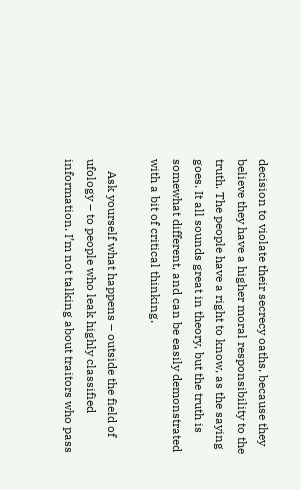decision to violate their secrecy oaths, because they believe they have a higher moral responsibility to the truth. The people have a right to know, as the saying goes. It all sounds great in theory, but the truth is somewhat different, and can be easily demonstrated with a bit of critical thinking.

    Ask yourself what happens – outside the field of ufology – to people who leak highly classified information. I’m not talking about traitors who pass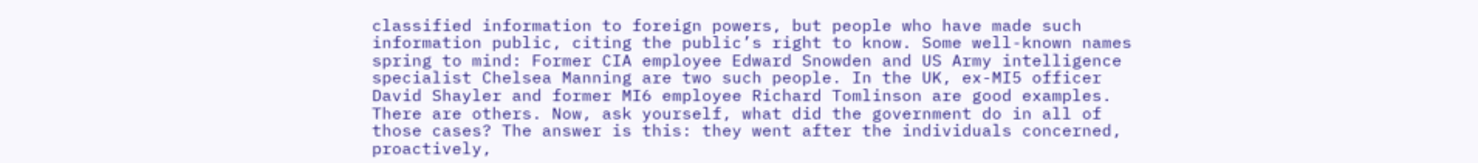classified information to foreign powers, but people who have made such information public, citing the public’s right to know. Some well-known names spring to mind: Former CIA employee Edward Snowden and US Army intelligence specialist Chelsea Manning are two such people. In the UK, ex-MI5 officer David Shayler and former MI6 employee Richard Tomlinson are good examples. There are others. Now, ask yourself, what did the government do in all of those cases? The answer is this: they went after the individuals concerned, proactively,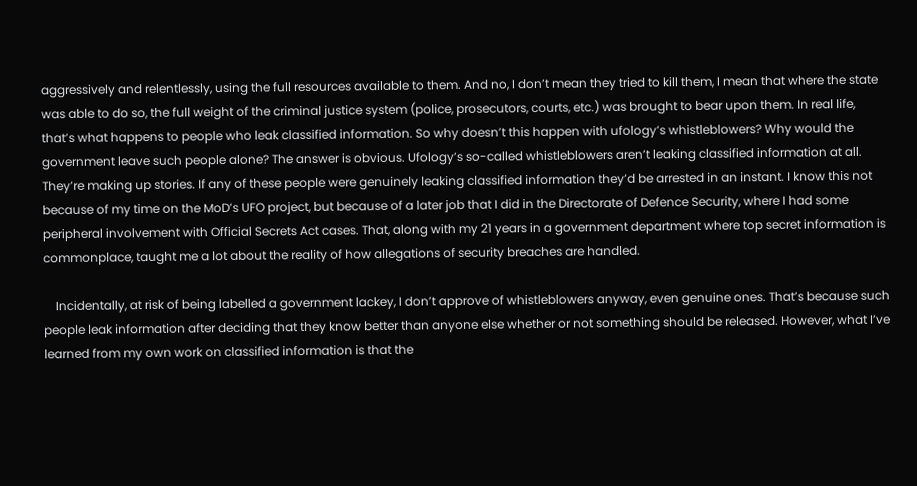aggressively and relentlessly, using the full resources available to them. And no, I don’t mean they tried to kill them, I mean that where the state was able to do so, the full weight of the criminal justice system (police, prosecutors, courts, etc.) was brought to bear upon them. In real life, that’s what happens to people who leak classified information. So why doesn’t this happen with ufology’s whistleblowers? Why would the government leave such people alone? The answer is obvious. Ufology’s so-called whistleblowers aren’t leaking classified information at all. They’re making up stories. If any of these people were genuinely leaking classified information they’d be arrested in an instant. I know this not because of my time on the MoD’s UFO project, but because of a later job that I did in the Directorate of Defence Security, where I had some peripheral involvement with Official Secrets Act cases. That, along with my 21 years in a government department where top secret information is commonplace, taught me a lot about the reality of how allegations of security breaches are handled.

    Incidentally, at risk of being labelled a government lackey, I don’t approve of whistleblowers anyway, even genuine ones. That’s because such people leak information after deciding that they know better than anyone else whether or not something should be released. However, what I’ve learned from my own work on classified information is that the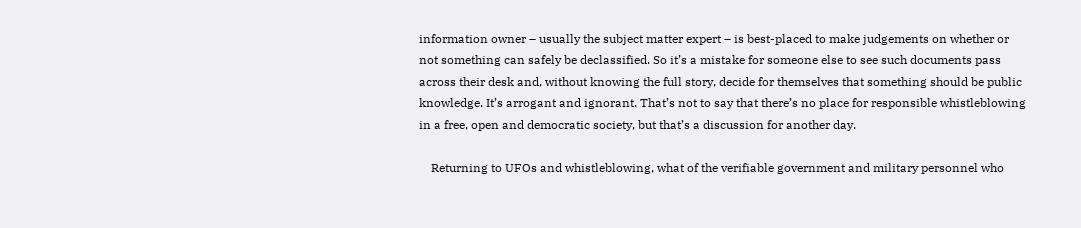information owner – usually the subject matter expert – is best-placed to make judgements on whether or not something can safely be declassified. So it’s a mistake for someone else to see such documents pass across their desk and, without knowing the full story, decide for themselves that something should be public knowledge. It’s arrogant and ignorant. That’s not to say that there’s no place for responsible whistleblowing in a free, open and democratic society, but that’s a discussion for another day.

    Returning to UFOs and whistleblowing, what of the verifiable government and military personnel who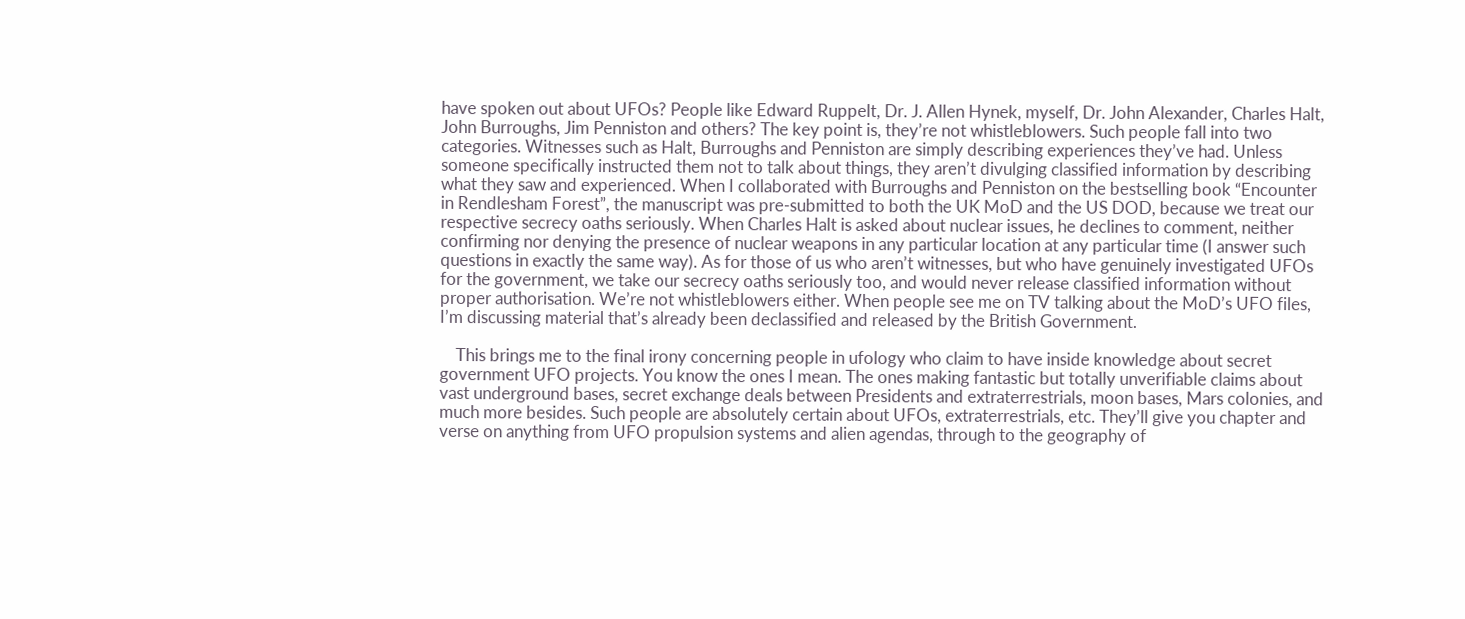have spoken out about UFOs? People like Edward Ruppelt, Dr. J. Allen Hynek, myself, Dr. John Alexander, Charles Halt, John Burroughs, Jim Penniston and others? The key point is, they’re not whistleblowers. Such people fall into two categories. Witnesses such as Halt, Burroughs and Penniston are simply describing experiences they’ve had. Unless someone specifically instructed them not to talk about things, they aren’t divulging classified information by describing what they saw and experienced. When I collaborated with Burroughs and Penniston on the bestselling book “Encounter in Rendlesham Forest”, the manuscript was pre-submitted to both the UK MoD and the US DOD, because we treat our respective secrecy oaths seriously. When Charles Halt is asked about nuclear issues, he declines to comment, neither confirming nor denying the presence of nuclear weapons in any particular location at any particular time (I answer such questions in exactly the same way). As for those of us who aren’t witnesses, but who have genuinely investigated UFOs for the government, we take our secrecy oaths seriously too, and would never release classified information without proper authorisation. We’re not whistleblowers either. When people see me on TV talking about the MoD’s UFO files, I’m discussing material that’s already been declassified and released by the British Government.

    This brings me to the final irony concerning people in ufology who claim to have inside knowledge about secret government UFO projects. You know the ones I mean. The ones making fantastic but totally unverifiable claims about vast underground bases, secret exchange deals between Presidents and extraterrestrials, moon bases, Mars colonies, and much more besides. Such people are absolutely certain about UFOs, extraterrestrials, etc. They’ll give you chapter and verse on anything from UFO propulsion systems and alien agendas, through to the geography of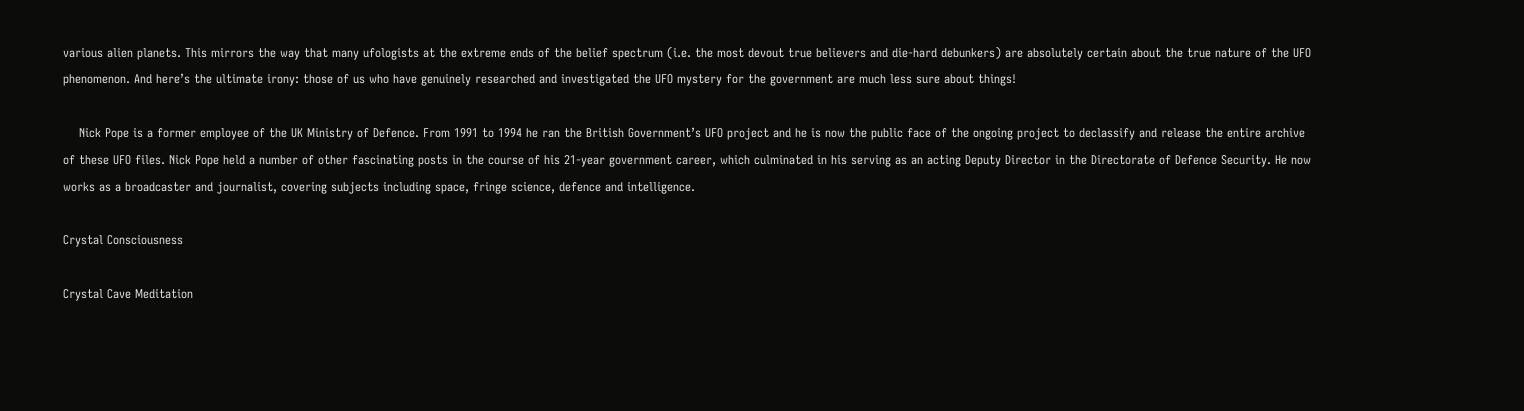various alien planets. This mirrors the way that many ufologists at the extreme ends of the belief spectrum (i.e. the most devout true believers and die-hard debunkers) are absolutely certain about the true nature of the UFO phenomenon. And here’s the ultimate irony: those of us who have genuinely researched and investigated the UFO mystery for the government are much less sure about things!

    Nick Pope is a former employee of the UK Ministry of Defence. From 1991 to 1994 he ran the British Government’s UFO project and he is now the public face of the ongoing project to declassify and release the entire archive of these UFO files. Nick Pope held a number of other fascinating posts in the course of his 21-year government career, which culminated in his serving as an acting Deputy Director in the Directorate of Defence Security. He now works as a broadcaster and journalist, covering subjects including space, fringe science, defence and intelligence.

Crystal Consciousness

Crystal Cave Meditation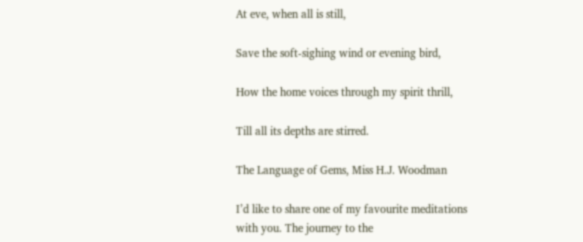At eve, when all is still,

Save the soft-sighing wind or evening bird,

How the home voices through my spirit thrill,

Till all its depths are stirred.

The Language of Gems, Miss H.J. Woodman

I’d like to share one of my favourite meditations with you. The journey to the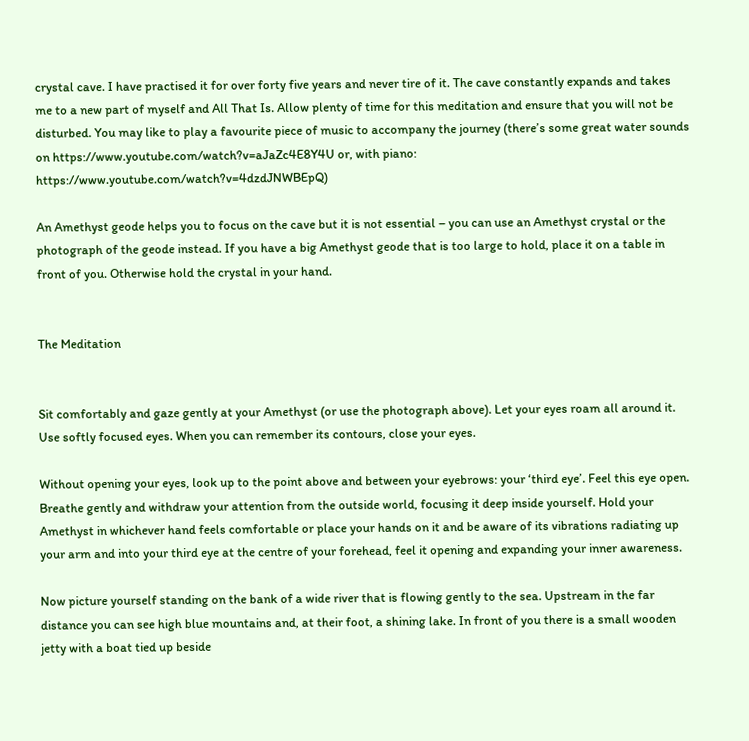crystal cave. I have practised it for over forty five years and never tire of it. The cave constantly expands and takes me to a new part of myself and All That Is. Allow plenty of time for this meditation and ensure that you will not be disturbed. You may like to play a favourite piece of music to accompany the journey (there’s some great water sounds on https://www.youtube.com/watch?v=aJaZc4E8Y4U or, with piano: https://www.youtube.com/watch?v=4dzdJNWBEpQ)

An Amethyst geode helps you to focus on the cave but it is not essential – you can use an Amethyst crystal or the photograph of the geode instead. If you have a big Amethyst geode that is too large to hold, place it on a table in front of you. Otherwise hold the crystal in your hand.


The Meditation


Sit comfortably and gaze gently at your Amethyst (or use the photograph above). Let your eyes roam all around it. Use softly focused eyes. When you can remember its contours, close your eyes.

Without opening your eyes, look up to the point above and between your eyebrows: your ‘third eye’. Feel this eye open. Breathe gently and withdraw your attention from the outside world, focusing it deep inside yourself. Hold your Amethyst in whichever hand feels comfortable or place your hands on it and be aware of its vibrations radiating up your arm and into your third eye at the centre of your forehead, feel it opening and expanding your inner awareness.

Now picture yourself standing on the bank of a wide river that is flowing gently to the sea. Upstream in the far distance you can see high blue mountains and, at their foot, a shining lake. In front of you there is a small wooden jetty with a boat tied up beside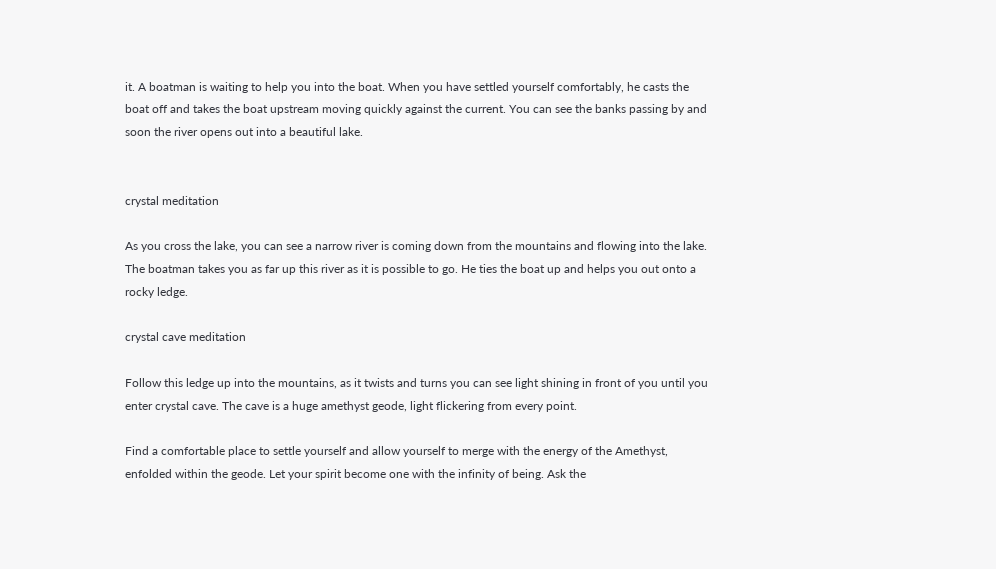it. A boatman is waiting to help you into the boat. When you have settled yourself comfortably, he casts the boat off and takes the boat upstream moving quickly against the current. You can see the banks passing by and soon the river opens out into a beautiful lake.


crystal meditation

As you cross the lake, you can see a narrow river is coming down from the mountains and flowing into the lake. The boatman takes you as far up this river as it is possible to go. He ties the boat up and helps you out onto a rocky ledge.

crystal cave meditation

Follow this ledge up into the mountains, as it twists and turns you can see light shining in front of you until you enter crystal cave. The cave is a huge amethyst geode, light flickering from every point.

Find a comfortable place to settle yourself and allow yourself to merge with the energy of the Amethyst, enfolded within the geode. Let your spirit become one with the infinity of being. Ask the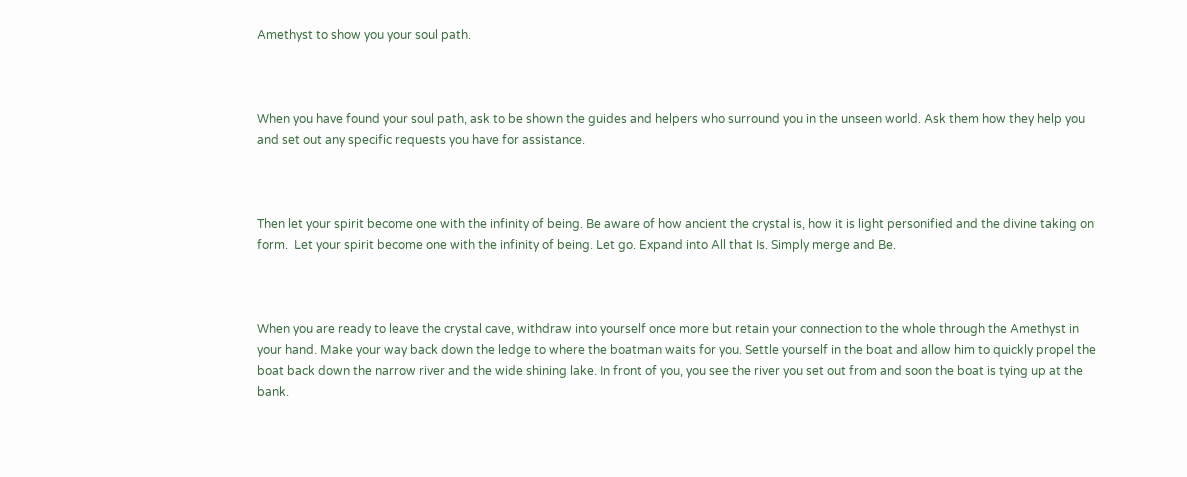Amethyst to show you your soul path.



When you have found your soul path, ask to be shown the guides and helpers who surround you in the unseen world. Ask them how they help you and set out any specific requests you have for assistance.



Then let your spirit become one with the infinity of being. Be aware of how ancient the crystal is, how it is light personified and the divine taking on form.  Let your spirit become one with the infinity of being. Let go. Expand into All that Is. Simply merge and Be.



When you are ready to leave the crystal cave, withdraw into yourself once more but retain your connection to the whole through the Amethyst in your hand. Make your way back down the ledge to where the boatman waits for you. Settle yourself in the boat and allow him to quickly propel the boat back down the narrow river and the wide shining lake. In front of you, you see the river you set out from and soon the boat is tying up at the bank.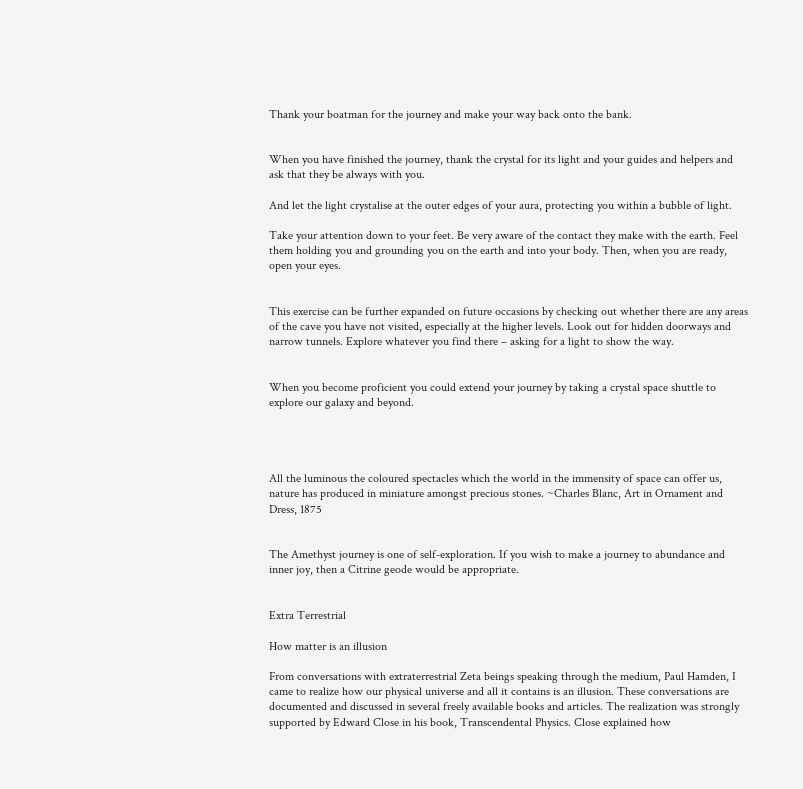Thank your boatman for the journey and make your way back onto the bank.


When you have finished the journey, thank the crystal for its light and your guides and helpers and ask that they be always with you.

And let the light crystalise at the outer edges of your aura, protecting you within a bubble of light.

Take your attention down to your feet. Be very aware of the contact they make with the earth. Feel them holding you and grounding you on the earth and into your body. Then, when you are ready, open your eyes.


This exercise can be further expanded on future occasions by checking out whether there are any areas of the cave you have not visited, especially at the higher levels. Look out for hidden doorways and narrow tunnels. Explore whatever you find there – asking for a light to show the way.


When you become proficient you could extend your journey by taking a crystal space shuttle to explore our galaxy and beyond.




All the luminous the coloured spectacles which the world in the immensity of space can offer us, nature has produced in miniature amongst precious stones. ~Charles Blanc, Art in Ornament and Dress, 1875


The Amethyst journey is one of self-exploration. If you wish to make a journey to abundance and inner joy, then a Citrine geode would be appropriate.


Extra Terrestrial

How matter is an illusion

From conversations with extraterrestrial Zeta beings speaking through the medium, Paul Hamden, I came to realize how our physical universe and all it contains is an illusion. These conversations are documented and discussed in several freely available books and articles. The realization was strongly supported by Edward Close in his book, Transcendental Physics. Close explained how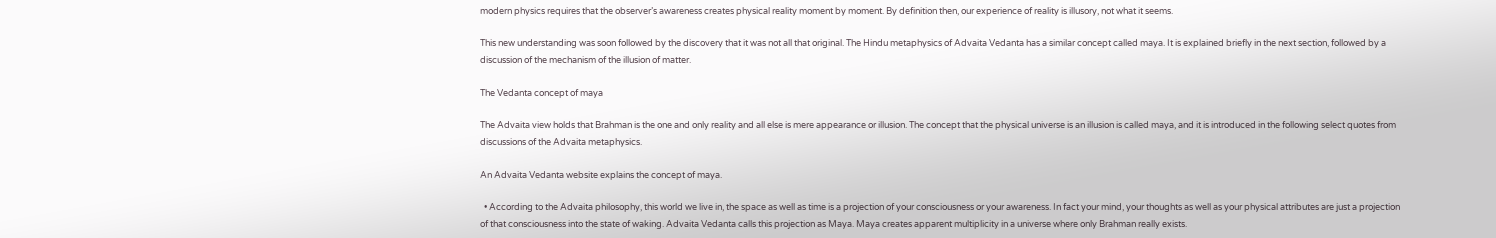modern physics requires that the observer’s awareness creates physical reality moment by moment. By definition then, our experience of reality is illusory, not what it seems.

This new understanding was soon followed by the discovery that it was not all that original. The Hindu metaphysics of Advaita Vedanta has a similar concept called maya. It is explained briefly in the next section, followed by a discussion of the mechanism of the illusion of matter.

The Vedanta concept of maya

The Advaita view holds that Brahman is the one and only reality and all else is mere appearance or illusion. The concept that the physical universe is an illusion is called maya, and it is introduced in the following select quotes from discussions of the Advaita metaphysics.

An Advaita Vedanta website explains the concept of maya.

  • According to the Advaita philosophy, this world we live in, the space as well as time is a projection of your consciousness or your awareness. In fact your mind, your thoughts as well as your physical attributes are just a projection of that consciousness into the state of waking. Advaita Vedanta calls this projection as Maya. Maya creates apparent multiplicity in a universe where only Brahman really exists.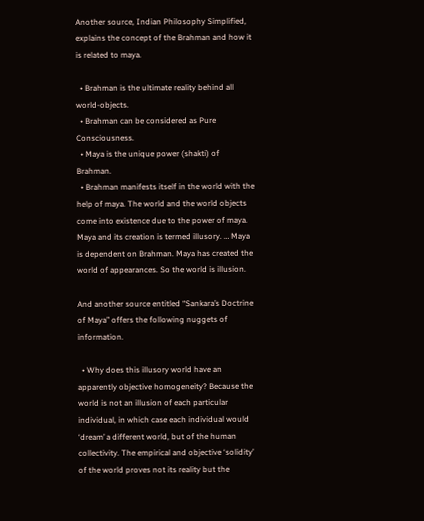Another source, Indian Philosophy Simplified, explains the concept of the Brahman and how it is related to maya.

  • Brahman is the ultimate reality behind all world-objects.
  • Brahman can be considered as Pure Consciousness.
  • Maya is the unique power (shakti) of Brahman.
  • Brahman manifests itself in the world with the help of maya. The world and the world objects come into existence due to the power of maya. Maya and its creation is termed illusory. … Maya is dependent on Brahman. Maya has created the world of appearances. So the world is illusion.

And another source entitled “Sankara’s Doctrine of Maya” offers the following nuggets of information.

  • Why does this illusory world have an apparently objective homogeneity? Because the world is not an illusion of each particular individual, in which case each individual would ‘dream’ a different world, but of the human collectivity. The empirical and objective ‘solidity’ of the world proves not its reality but the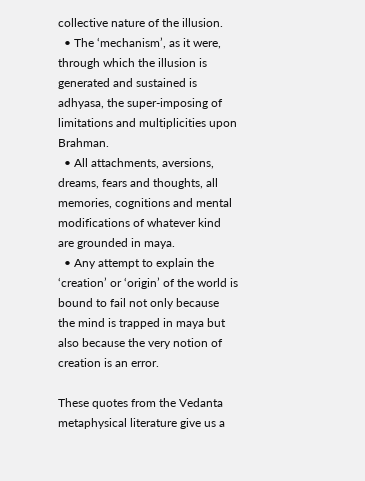collective nature of the illusion.
  • The ‘mechanism’, as it were, through which the illusion is generated and sustained is adhyasa, the super-imposing of limitations and multiplicities upon Brahman.
  • All attachments, aversions, dreams, fears and thoughts, all memories, cognitions and mental modifications of whatever kind are grounded in maya.
  • Any attempt to explain the ‘creation’ or ‘origin’ of the world is bound to fail not only because the mind is trapped in maya but also because the very notion of creation is an error.

These quotes from the Vedanta metaphysical literature give us a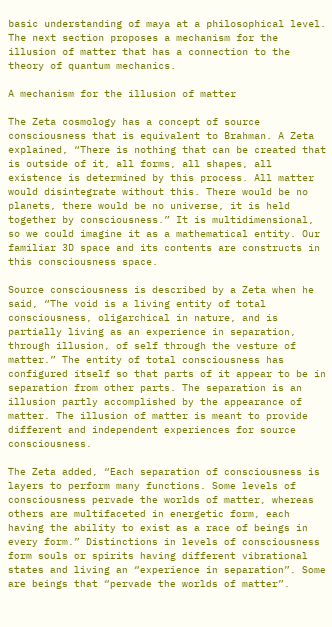basic understanding of maya at a philosophical level. The next section proposes a mechanism for the illusion of matter that has a connection to the theory of quantum mechanics.

A mechanism for the illusion of matter

The Zeta cosmology has a concept of source consciousness that is equivalent to Brahman. A Zeta explained, “There is nothing that can be created that is outside of it, all forms, all shapes, all existence is determined by this process. All matter would disintegrate without this. There would be no planets, there would be no universe, it is held together by consciousness.” It is multidimensional, so we could imagine it as a mathematical entity. Our familiar 3D space and its contents are constructs in this consciousness space.

Source consciousness is described by a Zeta when he said, “The void is a living entity of total consciousness, oligarchical in nature, and is partially living as an experience in separation, through illusion, of self through the vesture of matter.” The entity of total consciousness has configured itself so that parts of it appear to be in separation from other parts. The separation is an illusion partly accomplished by the appearance of matter. The illusion of matter is meant to provide different and independent experiences for source consciousness.

The Zeta added, “Each separation of consciousness is layers to perform many functions. Some levels of consciousness pervade the worlds of matter, whereas others are multifaceted in energetic form, each having the ability to exist as a race of beings in every form.” Distinctions in levels of consciousness form souls or spirits having different vibrational states and living an “experience in separation”. Some are beings that “pervade the worlds of matter”.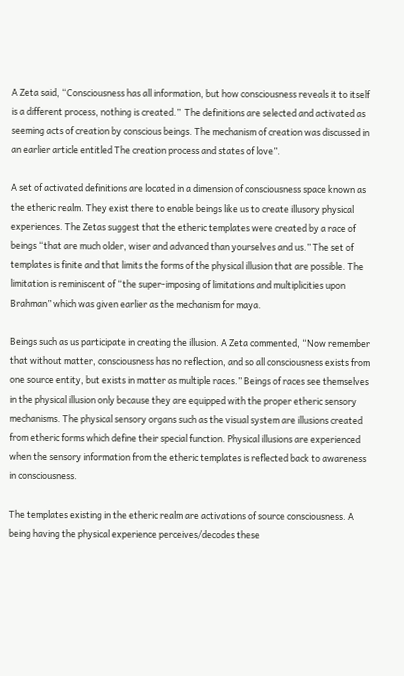A Zeta said, “Consciousness has all information, but how consciousness reveals it to itself is a different process, nothing is created.”  The definitions are selected and activated as seeming acts of creation by conscious beings. The mechanism of creation was discussed in an earlier article entitled The creation process and states of love”.

A set of activated definitions are located in a dimension of consciousness space known as the etheric realm. They exist there to enable beings like us to create illusory physical experiences. The Zetas suggest that the etheric templates were created by a race of beings “that are much older, wiser and advanced than yourselves and us.” The set of templates is finite and that limits the forms of the physical illusion that are possible. The limitation is reminiscent of “the super-imposing of limitations and multiplicities upon Brahman” which was given earlier as the mechanism for maya.

Beings such as us participate in creating the illusion. A Zeta commented, “Now remember that without matter, consciousness has no reflection, and so all consciousness exists from one source entity, but exists in matter as multiple races.” Beings of races see themselves in the physical illusion only because they are equipped with the proper etheric sensory mechanisms. The physical sensory organs such as the visual system are illusions created from etheric forms which define their special function. Physical illusions are experienced when the sensory information from the etheric templates is reflected back to awareness in consciousness.

The templates existing in the etheric realm are activations of source consciousness. A being having the physical experience perceives/decodes these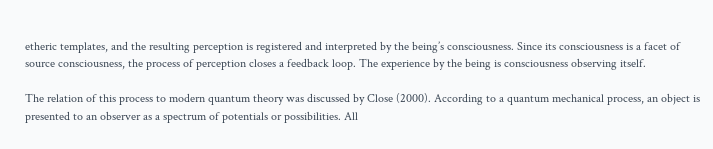etheric templates, and the resulting perception is registered and interpreted by the being’s consciousness. Since its consciousness is a facet of source consciousness, the process of perception closes a feedback loop. The experience by the being is consciousness observing itself.

The relation of this process to modern quantum theory was discussed by Close (2000). According to a quantum mechanical process, an object is presented to an observer as a spectrum of potentials or possibilities. All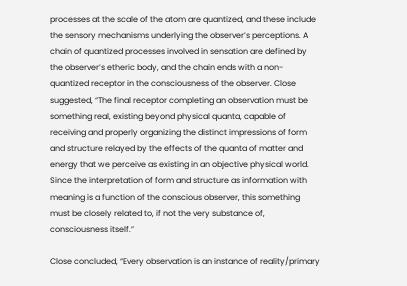processes at the scale of the atom are quantized, and these include the sensory mechanisms underlying the observer’s perceptions. A chain of quantized processes involved in sensation are defined by the observer’s etheric body, and the chain ends with a non-quantized receptor in the consciousness of the observer. Close suggested, “The final receptor completing an observation must be something real, existing beyond physical quanta, capable of receiving and properly organizing the distinct impressions of form and structure relayed by the effects of the quanta of matter and energy that we perceive as existing in an objective physical world. Since the interpretation of form and structure as information with meaning is a function of the conscious observer, this something must be closely related to, if not the very substance of, consciousness itself.”

Close concluded, “Every observation is an instance of reality/primary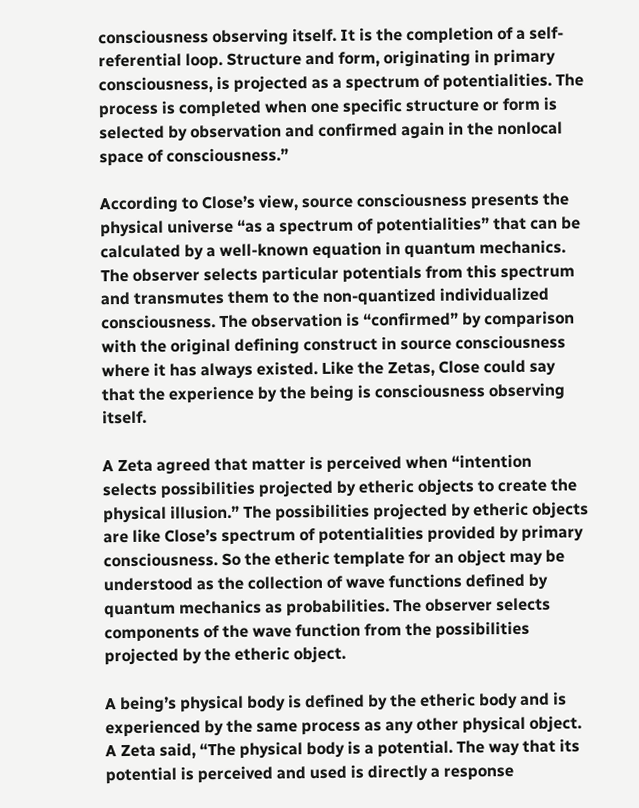consciousness observing itself. It is the completion of a self-referential loop. Structure and form, originating in primary consciousness, is projected as a spectrum of potentialities. The process is completed when one specific structure or form is selected by observation and confirmed again in the nonlocal space of consciousness.”

According to Close’s view, source consciousness presents the physical universe “as a spectrum of potentialities” that can be calculated by a well-known equation in quantum mechanics. The observer selects particular potentials from this spectrum and transmutes them to the non-quantized individualized consciousness. The observation is “confirmed” by comparison with the original defining construct in source consciousness where it has always existed. Like the Zetas, Close could say that the experience by the being is consciousness observing itself.

A Zeta agreed that matter is perceived when “intention selects possibilities projected by etheric objects to create the physical illusion.” The possibilities projected by etheric objects are like Close’s spectrum of potentialities provided by primary consciousness. So the etheric template for an object may be understood as the collection of wave functions defined by quantum mechanics as probabilities. The observer selects  components of the wave function from the possibilities projected by the etheric object.

A being’s physical body is defined by the etheric body and is experienced by the same process as any other physical object. A Zeta said, “The physical body is a potential. The way that its potential is perceived and used is directly a response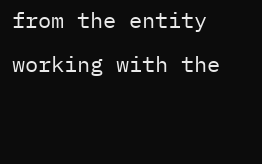from the entity working with the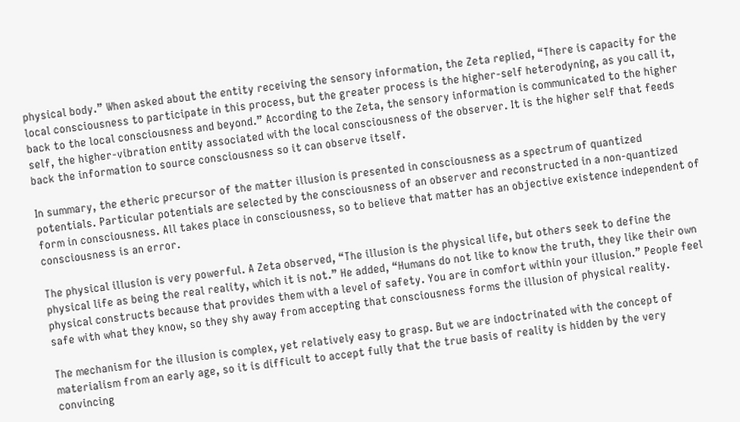physical body.” When asked about the entity receiving the sensory information, the Zeta replied, “There is capacity for the local consciousness to participate in this process, but the greater process is the higher-self heterodyning, as you call it, back to the local consciousness and beyond.” According to the Zeta, the sensory information is communicated to the higher self, the higher-vibration entity associated with the local consciousness of the observer. It is the higher self that feeds back the information to source consciousness so it can observe itself.

In summary, the etheric precursor of the matter illusion is presented in consciousness as a spectrum of quantized potentials. Particular potentials are selected by the consciousness of an observer and reconstructed in a non-quantized form in consciousness. All takes place in consciousness, so to believe that matter has an objective existence independent of consciousness is an error.

The physical illusion is very powerful. A Zeta observed, “The illusion is the physical life, but others seek to define the physical life as being the real reality, which it is not.” He added, “Humans do not like to know the truth, they like their own physical constructs because that provides them with a level of safety. You are in comfort within your illusion.” People feel safe with what they know, so they shy away from accepting that consciousness forms the illusion of physical reality.

The mechanism for the illusion is complex, yet relatively easy to grasp. But we are indoctrinated with the concept of materialism from an early age, so it is difficult to accept fully that the true basis of reality is hidden by the very convincing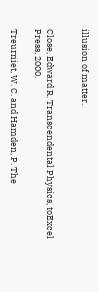illusion of matter.


Close, Edward R. Transcendental Physics, toExcel Press, 2000.

Treurniet, W. C. and Hamden, P. The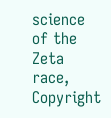science of the Zeta race, Copyright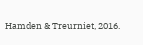Hamden & Treurniet, 2016.